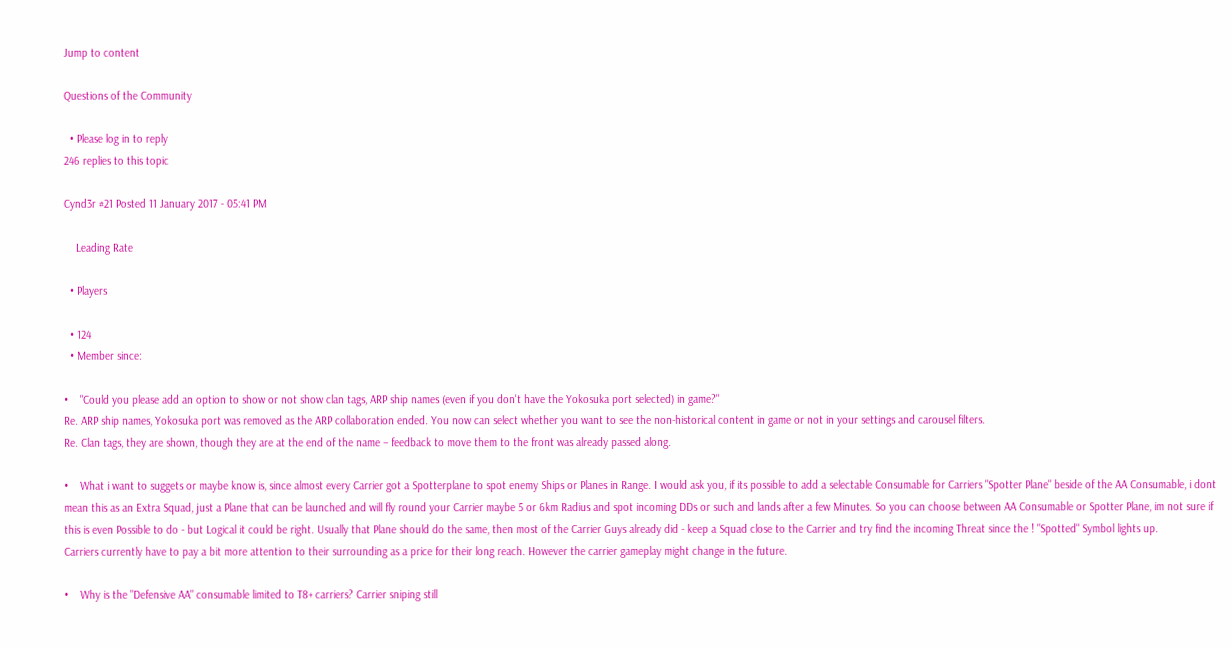Jump to content

Questions of the Community

  • Please log in to reply
246 replies to this topic

Cynd3r #21 Posted 11 January 2017 - 05:41 PM

    Leading Rate

  • Players

  • 124
  • Member since:

•    "Could you please add an option to show or not show clan tags, ARP ship names (even if you don't have the Yokosuka port selected) in game?"
Re. ARP ship names, Yokosuka port was removed as the ARP collaboration ended. You now can select whether you want to see the non-historical content in game or not in your settings and carousel filters.
Re. Clan tags, they are shown, though they are at the end of the name – feedback to move them to the front was already passed along.

•    What i want to suggets or maybe know is, since almost every Carrier got a Spotterplane to spot enemy Ships or Planes in Range. I would ask you, if its possible to add a selectable Consumable for Carriers "Spotter Plane" beside of the AA Consumable, i dont mean this as an Extra Squad, just a Plane that can be launched and will fly round your Carrier maybe 5 or 6km Radius and spot incoming DDs or such and lands after a few Minutes. So you can choose between AA Consumable or Spotter Plane, im not sure if this is even Possible to do - but Logical it could be right. Usually that Plane should do the same, then most of the Carrier Guys already did - keep a Squad close to the Carrier and try find the incoming Threat since the ! "Spotted" Symbol lights up.
Carriers currently have to pay a bit more attention to their surrounding as a price for their long reach. However the carrier gameplay might change in the future.

•    Why is the "Defensive AA" consumable limited to T8+ carriers? Carrier sniping still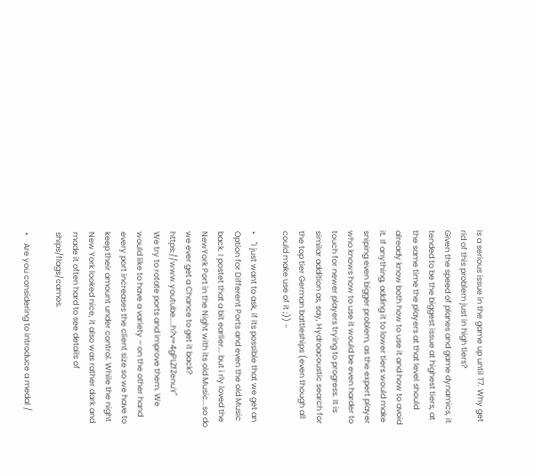is a serious issue in the game up until T7. Why get rid of this problem just in high tiers?
Given the speed of planes and game dynamics, it tended to be the biggest issue at highest tiers, at the same time the players at that level should already know both how to use it and how to avoid it. If anything, adding it to lower tiers would make sniping even bigger problem, as the expert player who knows how to use it would be even harder to touch for newer players trying to progress. It is similar addition as, say, Hydroacoustic search for the top tier German battleships (even though all could make use of it ;)) -

•    "I just want to ask, if its possible that we get an Option for Different Ports and even the old Music back. I postet that a bit earlier... but i rly loved the NewYork Port in the Night with its old Music...so do we ever get a Chance to get it back? https://www.youtube....h?v=4gPLZfZenuY"
We try to rotate ports and improve them. We would like to have a variety – on the other hand every port increases the client size so we have to keep their amount under control. While the night New York looked nice, it also was rather dark and made it often hard to see details of ships/flags/camos.

•    Are you considering to introduce a medal /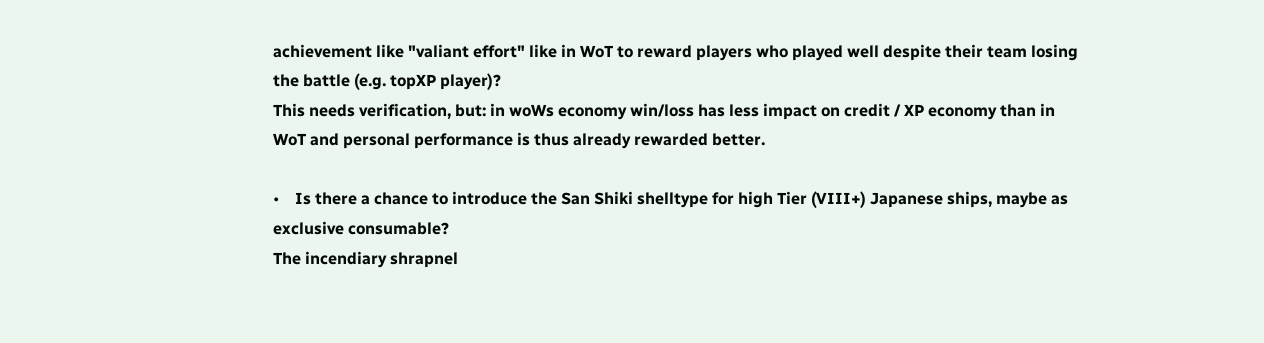achievement like "valiant effort" like in WoT to reward players who played well despite their team losing the battle (e.g. topXP player)?
This needs verification, but: in woWs economy win/loss has less impact on credit / XP economy than in WoT and personal performance is thus already rewarded better.

•    Is there a chance to introduce the San Shiki shelltype for high Tier (VIII+) Japanese ships, maybe as exclusive consumable?
The incendiary shrapnel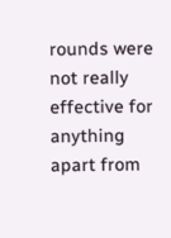rounds were not really effective for anything apart from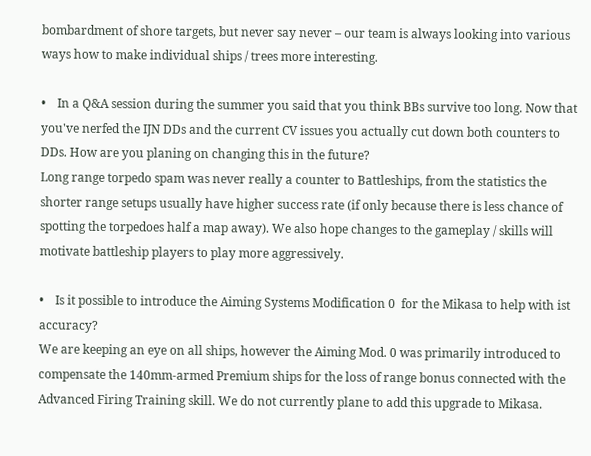bombardment of shore targets, but never say never – our team is always looking into various ways how to make individual ships / trees more interesting.

•    In a Q&A session during the summer you said that you think BBs survive too long. Now that you've nerfed the IJN DDs and the current CV issues you actually cut down both counters to DDs. How are you planing on changing this in the future?
Long range torpedo spam was never really a counter to Battleships, from the statistics the shorter range setups usually have higher success rate (if only because there is less chance of spotting the torpedoes half a map away). We also hope changes to the gameplay / skills will motivate battleship players to play more aggressively.

•    Is it possible to introduce the Aiming Systems Modification 0  for the Mikasa to help with ist accuracy?
We are keeping an eye on all ships, however the Aiming Mod. 0 was primarily introduced to compensate the 140mm-armed Premium ships for the loss of range bonus connected with the Advanced Firing Training skill. We do not currently plane to add this upgrade to Mikasa.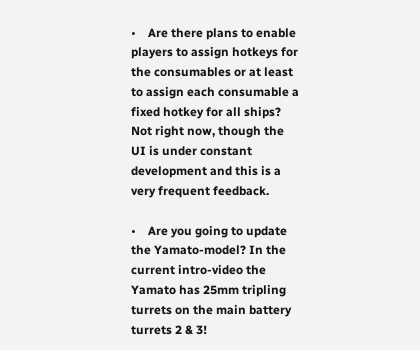•    Are there plans to enable players to assign hotkeys for the consumables or at least to assign each consumable a fixed hotkey for all ships?
Not right now, though the UI is under constant development and this is a very frequent feedback.

•    Are you going to update the Yamato-model? In the current intro-video the Yamato has 25mm tripling turrets on the main battery turrets 2 & 3!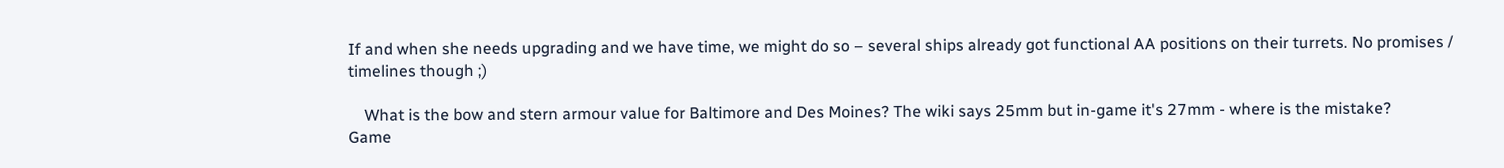If and when she needs upgrading and we have time, we might do so – several ships already got functional AA positions on their turrets. No promises / timelines though ;)

    What is the bow and stern armour value for Baltimore and Des Moines? The wiki says 25mm but in-game it's 27mm - where is the mistake?
Game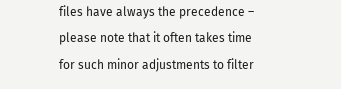files have always the precedence – please note that it often takes time for such minor adjustments to filter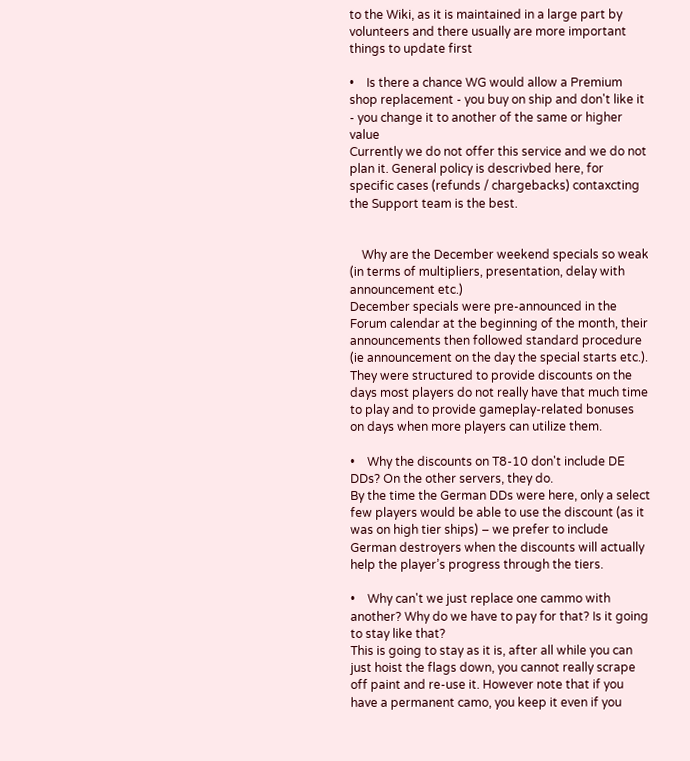to the Wiki, as it is maintained in a large part by volunteers and there usually are more important things to update first

•    Is there a chance WG would allow a Premium shop replacement - you buy on ship and don't like it - you change it to another of the same or higher value
Currently we do not offer this service and we do not plan it. General policy is descrivbed here, for specific cases (refunds / chargebacks) contaxcting the Support team is the best.


    Why are the December weekend specials so weak (in terms of multipliers, presentation, delay with announcement etc.)
December specials were pre-announced in the Forum calendar at the beginning of the month, their announcements then followed standard procedure (ie announcement on the day the special starts etc.). They were structured to provide discounts on the days most players do not really have that much time to play and to provide gameplay-related bonuses on days when more players can utilize them.

•    Why the discounts on T8-10 don't include DE DDs? On the other servers, they do.
By the time the German DDs were here, only a select few players would be able to use the discount (as it was on high tier ships) – we prefer to include German destroyers when the discounts will actually help the player’s progress through the tiers.

•    Why can't we just replace one cammo with another? Why do we have to pay for that? Is it going to stay like that?
This is going to stay as it is, after all while you can just hoist the flags down, you cannot really scrape off paint and re-use it. However note that if you have a permanent camo, you keep it even if you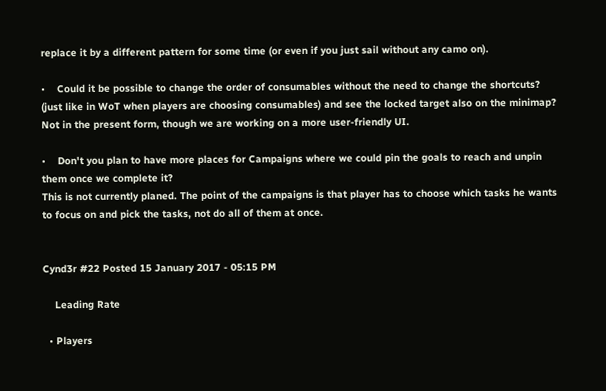replace it by a different pattern for some time (or even if you just sail without any camo on).

•    Could it be possible to change the order of consumables without the need to change the shortcuts? (just like in WoT when players are choosing consumables) and see the locked target also on the minimap?
Not in the present form, though we are working on a more user-friendly UI.

•    Don't you plan to have more places for Campaigns where we could pin the goals to reach and unpin them once we complete it?
This is not currently planed. The point of the campaigns is that player has to choose which tasks he wants to focus on and pick the tasks, not do all of them at once.


Cynd3r #22 Posted 15 January 2017 - 05:15 PM

    Leading Rate

  • Players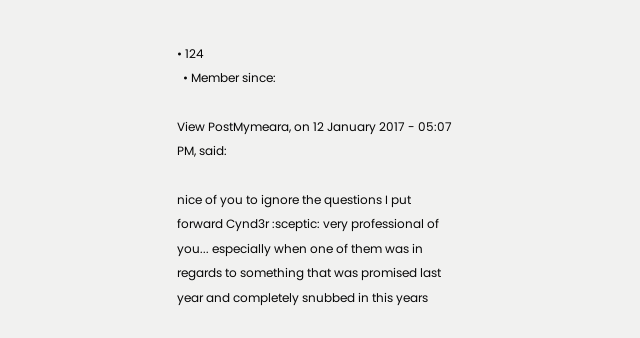• 124
  • Member since:

View PostMymeara, on 12 January 2017 - 05:07 PM, said:

nice of you to ignore the questions I put forward Cynd3r :sceptic: very professional of you... especially when one of them was in regards to something that was promised last year and completely snubbed in this years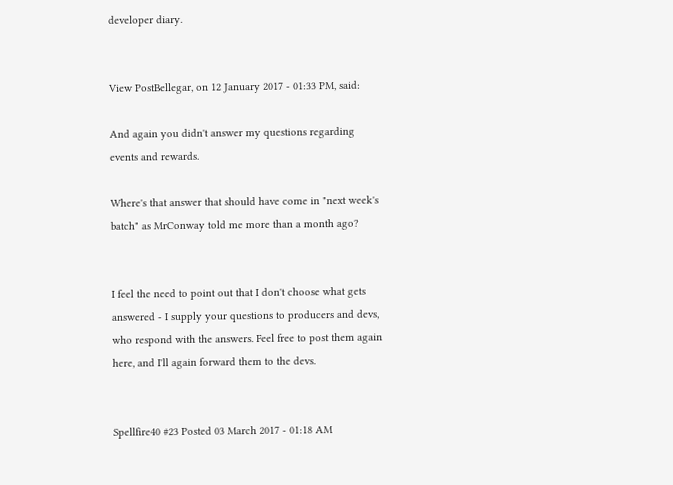developer diary.


View PostBellegar, on 12 January 2017 - 01:33 PM, said:

And again you didn't answer my questions regarding events and rewards.

Where's that answer that should have come in "next week's batch" as MrConway told me more than a month ago?


I feel the need to point out that I don't choose what gets answered - I supply your questions to producers and devs, who respond with the answers. Feel free to post them again here, and I'll again forward them to the devs.


Spellfire40 #23 Posted 03 March 2017 - 01:18 AM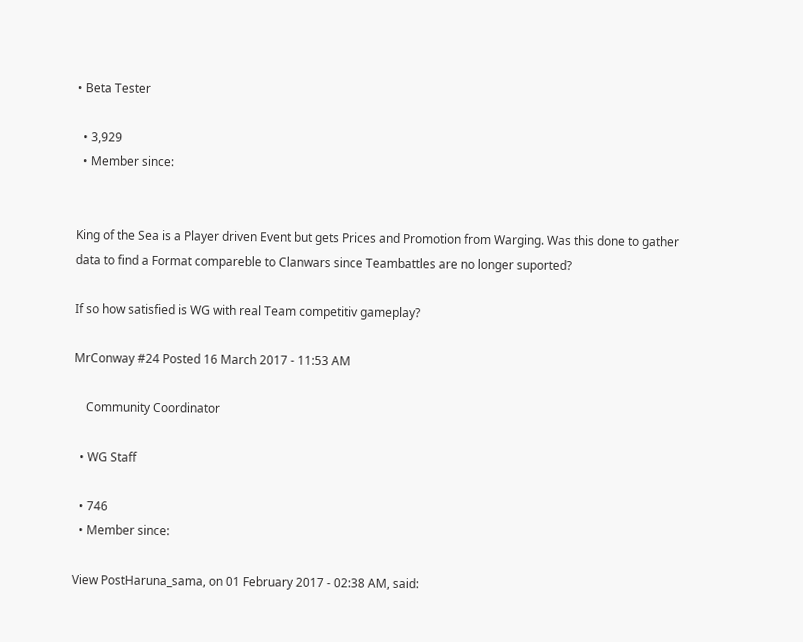• Beta Tester

  • 3,929
  • Member since:


King of the Sea is a Player driven Event but gets Prices and Promotion from Warging. Was this done to gather data to find a Format compareble to Clanwars since Teambattles are no longer suported?

If so how satisfied is WG with real Team competitiv gameplay?

MrConway #24 Posted 16 March 2017 - 11:53 AM

    Community Coordinator

  • WG Staff

  • 746
  • Member since:

View PostHaruna_sama, on 01 February 2017 - 02:38 AM, said: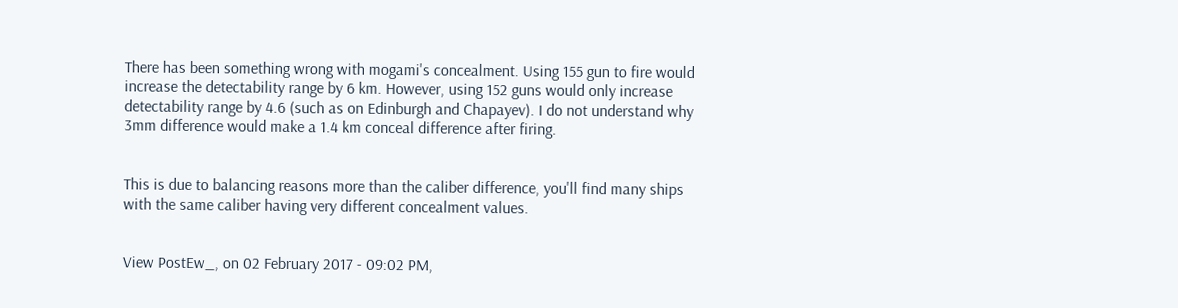There has been something wrong with mogami's concealment. Using 155 gun to fire would increase the detectability range by 6 km. However, using 152 guns would only increase detectability range by 4.6 (such as on Edinburgh and Chapayev). I do not understand why 3mm difference would make a 1.4 km conceal difference after firing.


This is due to balancing reasons more than the caliber difference, you'll find many ships with the same caliber having very different concealment values.


View PostEw_, on 02 February 2017 - 09:02 PM,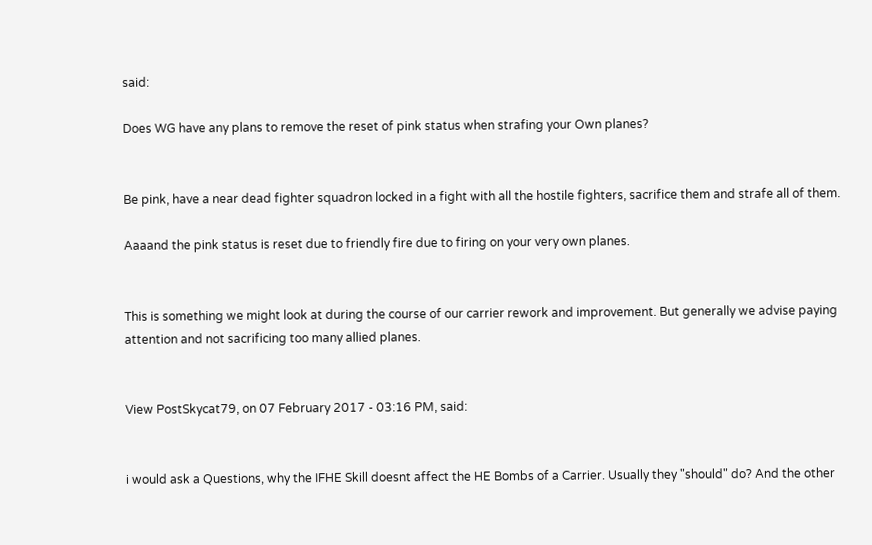said:

Does WG have any plans to remove the reset of pink status when strafing your Own planes?


Be pink, have a near dead fighter squadron locked in a fight with all the hostile fighters, sacrifice them and strafe all of them.

Aaaand the pink status is reset due to friendly fire due to firing on your very own planes.


This is something we might look at during the course of our carrier rework and improvement. But generally we advise paying attention and not sacrificing too many allied planes.


View PostSkycat79, on 07 February 2017 - 03:16 PM, said:


i would ask a Questions, why the IFHE Skill doesnt affect the HE Bombs of a Carrier. Usually they "should" do? And the other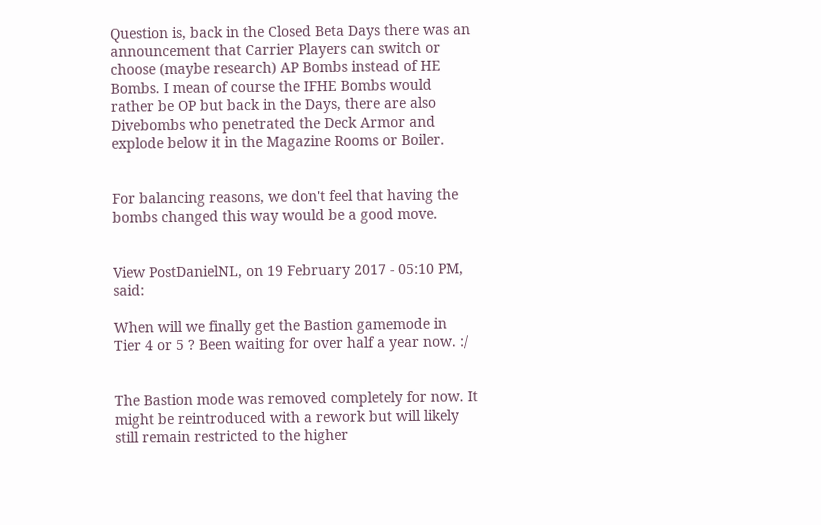Question is, back in the Closed Beta Days there was an announcement that Carrier Players can switch or choose (maybe research) AP Bombs instead of HE Bombs. I mean of course the IFHE Bombs would rather be OP but back in the Days, there are also Divebombs who penetrated the Deck Armor and explode below it in the Magazine Rooms or Boiler.


For balancing reasons, we don't feel that having the bombs changed this way would be a good move.


View PostDanielNL, on 19 February 2017 - 05:10 PM, said:

When will we finally get the Bastion gamemode in Tier 4 or 5 ? Been waiting for over half a year now. :/


The Bastion mode was removed completely for now. It might be reintroduced with a rework but will likely still remain restricted to the higher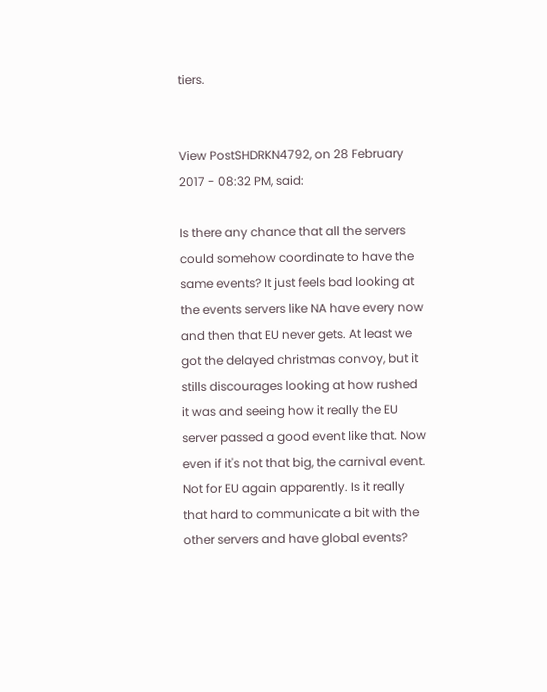tiers.


View PostSHDRKN4792, on 28 February 2017 - 08:32 PM, said:

Is there any chance that all the servers could somehow coordinate to have the same events? It just feels bad looking at the events servers like NA have every now and then that EU never gets. At least we got the delayed christmas convoy, but it stills discourages looking at how rushed it was and seeing how it really the EU server passed a good event like that. Now even if it's not that big, the carnival event. Not for EU again apparently. Is it really that hard to communicate a bit with the other servers and have global events?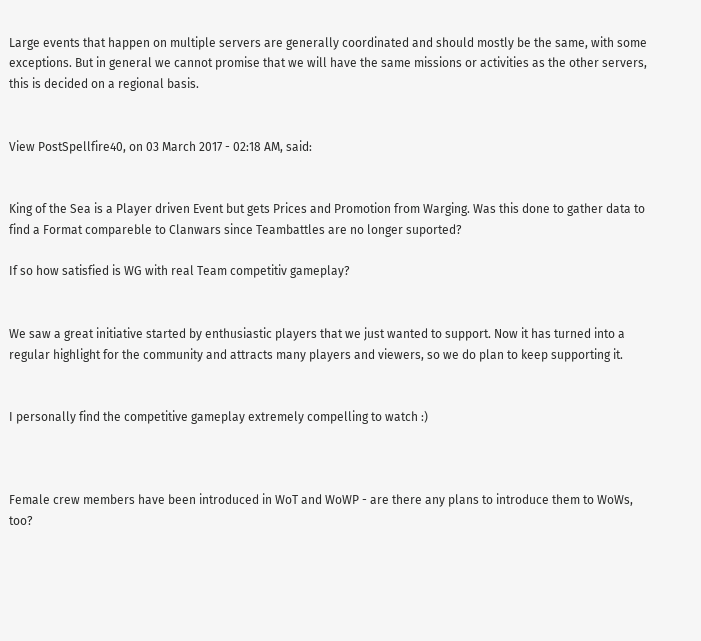Large events that happen on multiple servers are generally coordinated and should mostly be the same, with some exceptions. But in general we cannot promise that we will have the same missions or activities as the other servers, this is decided on a regional basis.


View PostSpellfire40, on 03 March 2017 - 02:18 AM, said:


King of the Sea is a Player driven Event but gets Prices and Promotion from Warging. Was this done to gather data to find a Format compareble to Clanwars since Teambattles are no longer suported?

If so how satisfied is WG with real Team competitiv gameplay?


We saw a great initiative started by enthusiastic players that we just wanted to support. Now it has turned into a regular highlight for the community and attracts many players and viewers, so we do plan to keep supporting it.


I personally find the competitive gameplay extremely compelling to watch :)



Female crew members have been introduced in WoT and WoWP - are there any plans to introduce them to WoWs, too?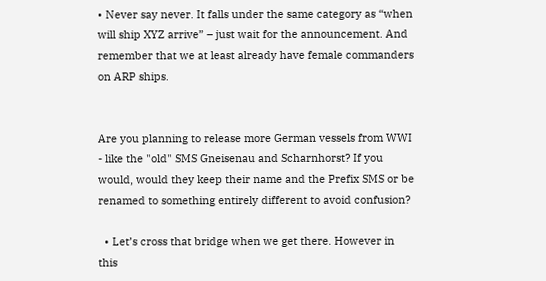• Never say never. It falls under the same category as “when will ship XYZ arrive” – just wait for the announcement. And remember that we at least already have female commanders on ARP ships.


Are you planning to release more German vessels from WWI - like the "old" SMS Gneisenau and Scharnhorst? If you would, would they keep their name and the Prefix SMS or be renamed to something entirely different to avoid confusion?

  • Let’s cross that bridge when we get there. However in this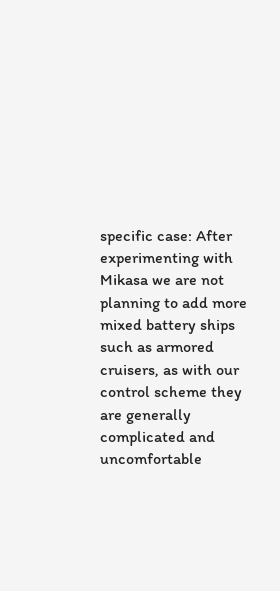specific case: After experimenting with Mikasa we are not planning to add more mixed battery ships such as armored cruisers, as with our control scheme they are generally complicated and uncomfortable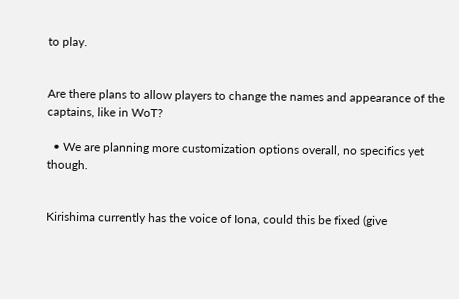to play.


Are there plans to allow players to change the names and appearance of the captains, like in WoT?

  • We are planning more customization options overall, no specifics yet though.


Kirishima currently has the voice of Iona, could this be fixed (give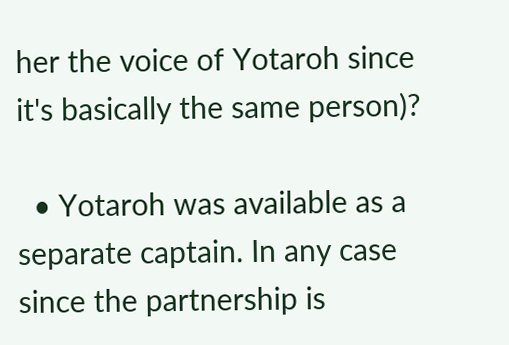her the voice of Yotaroh since it's basically the same person)?

  • Yotaroh was available as a separate captain. In any case since the partnership is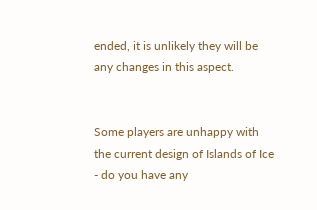ended, it is unlikely they will be any changes in this aspect.


Some players are unhappy with the current design of Islands of Ice - do you have any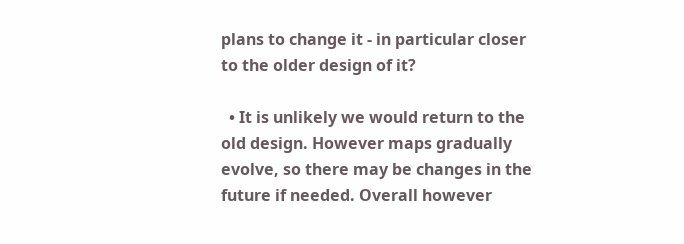plans to change it - in particular closer to the older design of it?

  • It is unlikely we would return to the old design. However maps gradually evolve, so there may be changes in the future if needed. Overall however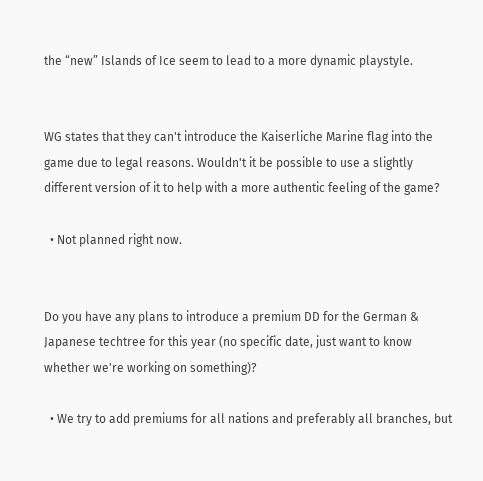the “new” Islands of Ice seem to lead to a more dynamic playstyle.


WG states that they can't introduce the Kaiserliche Marine flag into the game due to legal reasons. Wouldn't it be possible to use a slightly different version of it to help with a more authentic feeling of the game?

  • Not planned right now.


Do you have any plans to introduce a premium DD for the German & Japanese techtree for this year (no specific date, just want to know whether we're working on something)?

  • We try to add premiums for all nations and preferably all branches, but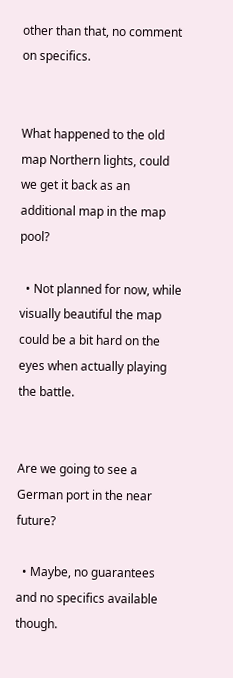other than that, no comment on specifics.


What happened to the old map Northern lights, could we get it back as an additional map in the map pool?

  • Not planned for now, while visually beautiful the map could be a bit hard on the eyes when actually playing the battle.


Are we going to see a German port in the near future?

  • Maybe, no guarantees and no specifics available though.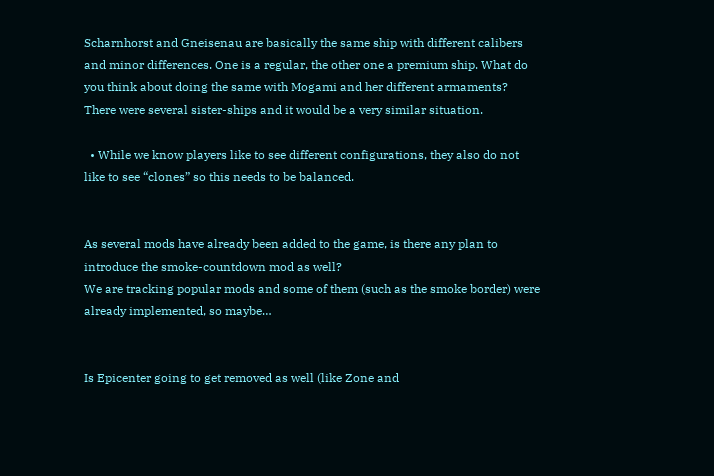Scharnhorst and Gneisenau are basically the same ship with different calibers and minor differences. One is a regular, the other one a premium ship. What do you think about doing the same with Mogami and her different armaments? There were several sister-ships and it would be a very similar situation.

  • While we know players like to see different configurations, they also do not like to see “clones” so this needs to be balanced.


As several mods have already been added to the game, is there any plan to introduce the smoke-countdown mod as well?
We are tracking popular mods and some of them (such as the smoke border) were already implemented, so maybe…


Is Epicenter going to get removed as well (like Zone and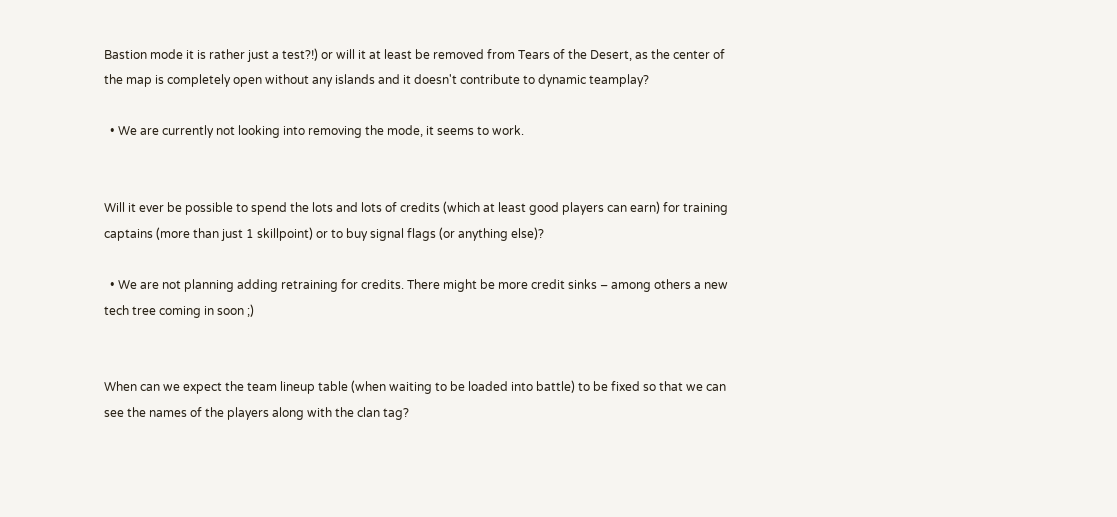Bastion mode it is rather just a test?!) or will it at least be removed from Tears of the Desert, as the center of the map is completely open without any islands and it doesn't contribute to dynamic teamplay?

  • We are currently not looking into removing the mode, it seems to work.


Will it ever be possible to spend the lots and lots of credits (which at least good players can earn) for training captains (more than just 1 skillpoint) or to buy signal flags (or anything else)?

  • We are not planning adding retraining for credits. There might be more credit sinks – among others a new tech tree coming in soon ;)


When can we expect the team lineup table (when waiting to be loaded into battle) to be fixed so that we can see the names of the players along with the clan tag?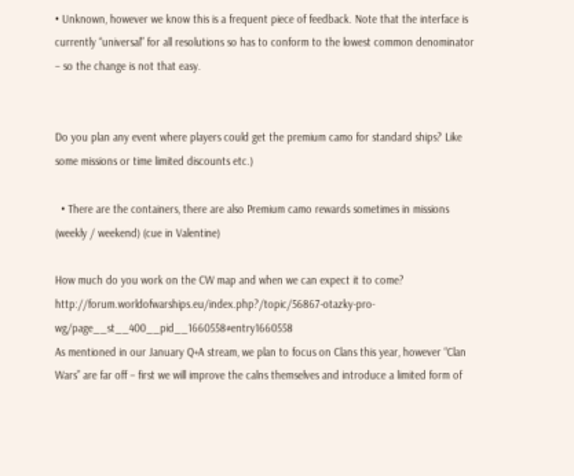• Unknown, however we know this is a frequent piece of feedback. Note that the interface is currently “universal” for all resolutions so has to conform to the lowest common denominator – so the change is not that easy.


Do you plan any event where players could get the premium camo for standard ships? Like some missions or time limited discounts etc.)

  • There are the containers, there are also Premium camo rewards sometimes in missions (weekly / weekend) (cue in Valentine)

How much do you work on the CW map and when we can expect it to come? http://forum.worldofwarships.eu/index.php?/topic/56867-otazky-pro-wg/page__st__400__pid__1660558#entry1660558
As mentioned in our January Q+A stream, we plan to focus on Clans this year, however “Clan Wars” are far off – first we will improve the calns themselves and introduce a limited form of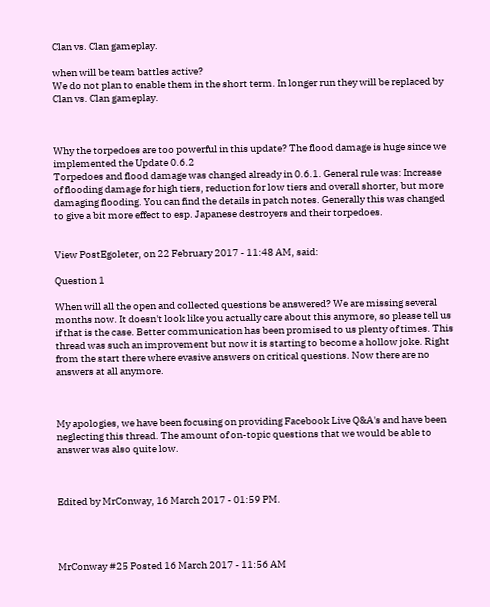Clan vs. Clan gameplay.

when will be team battles active?
We do not plan to enable them in the short term. In longer run they will be replaced by Clan vs. Clan gameplay.



Why the torpedoes are too powerful in this update? The flood damage is huge since we implemented the Update 0.6.2
Torpedoes and flood damage was changed already in 0.6.1. General rule was: Increase of flooding damage for high tiers, reduction for low tiers and overall shorter, but more damaging flooding. You can find the details in patch notes. Generally this was changed to give a bit more effect to esp. Japanese destroyers and their torpedoes.


View PostEgoleter, on 22 February 2017 - 11:48 AM, said:

Question 1

When will all the open and collected questions be answered? We are missing several months now. It doesn't look like you actually care about this anymore, so please tell us if that is the case. Better communication has been promised to us plenty of times. This thread was such an improvement but now it is starting to become a hollow joke. Right from the start there where evasive answers on critical questions. Now there are no answers at all anymore.



My apologies, we have been focusing on providing Facebook Live Q&A's and have been neglecting this thread. The amount of on-topic questions that we would be able to answer was also quite low.



Edited by MrConway, 16 March 2017 - 01:59 PM.




MrConway #25 Posted 16 March 2017 - 11:56 AM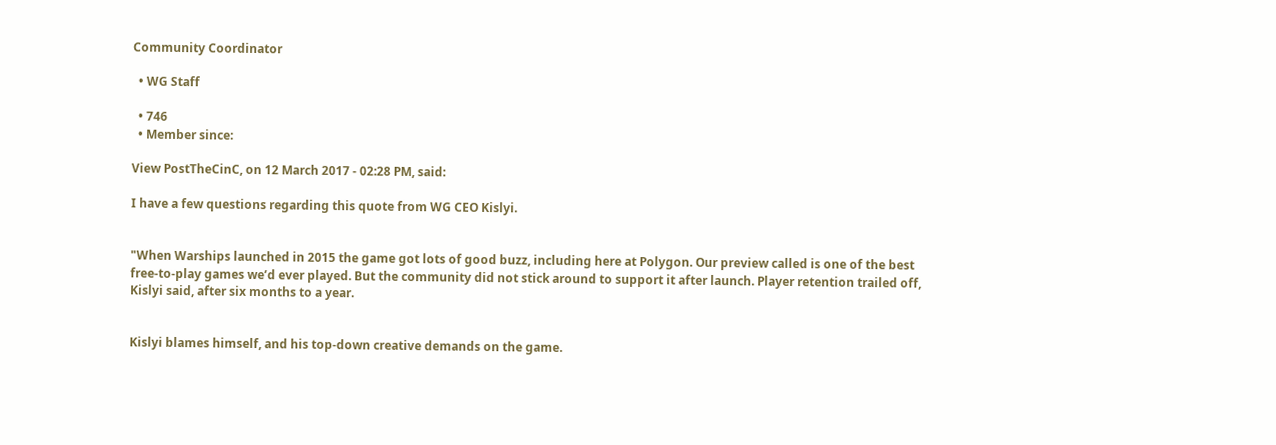Community Coordinator

  • WG Staff

  • 746
  • Member since:

View PostTheCinC, on 12 March 2017 - 02:28 PM, said:

I have a few questions regarding this quote from WG CEO Kislyi.


"When Warships launched in 2015 the game got lots of good buzz, including here at Polygon. Our preview called is one of the best free-to-play games we’d ever played. But the community did not stick around to support it after launch. Player retention trailed off, Kislyi said, after six months to a year.


Kislyi blames himself, and his top-down creative demands on the game.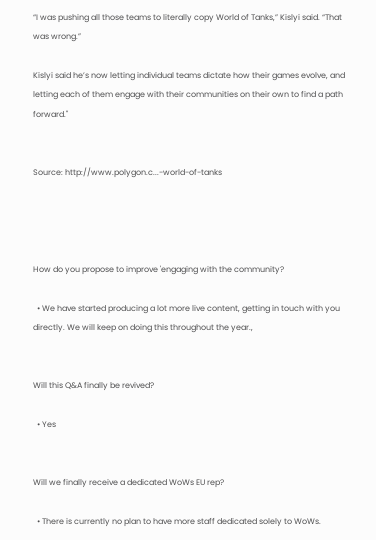“I was pushing all those teams to literally copy World of Tanks,” Kislyi said. “That was wrong.”

Kislyi said he’s now letting individual teams dictate how their games evolve, and letting each of them engage with their communities on their own to find a path forward."


Source: http://www.polygon.c...-world-of-tanks




How do you propose to improve 'engaging with the community?

  • We have started producing a lot more live content, getting in touch with you directly. We will keep on doing this throughout the year.,


Will this Q&A finally be revived?

  • Yes


Will we finally receive a dedicated WoWs EU rep?

  • There is currently no plan to have more staff dedicated solely to WoWs.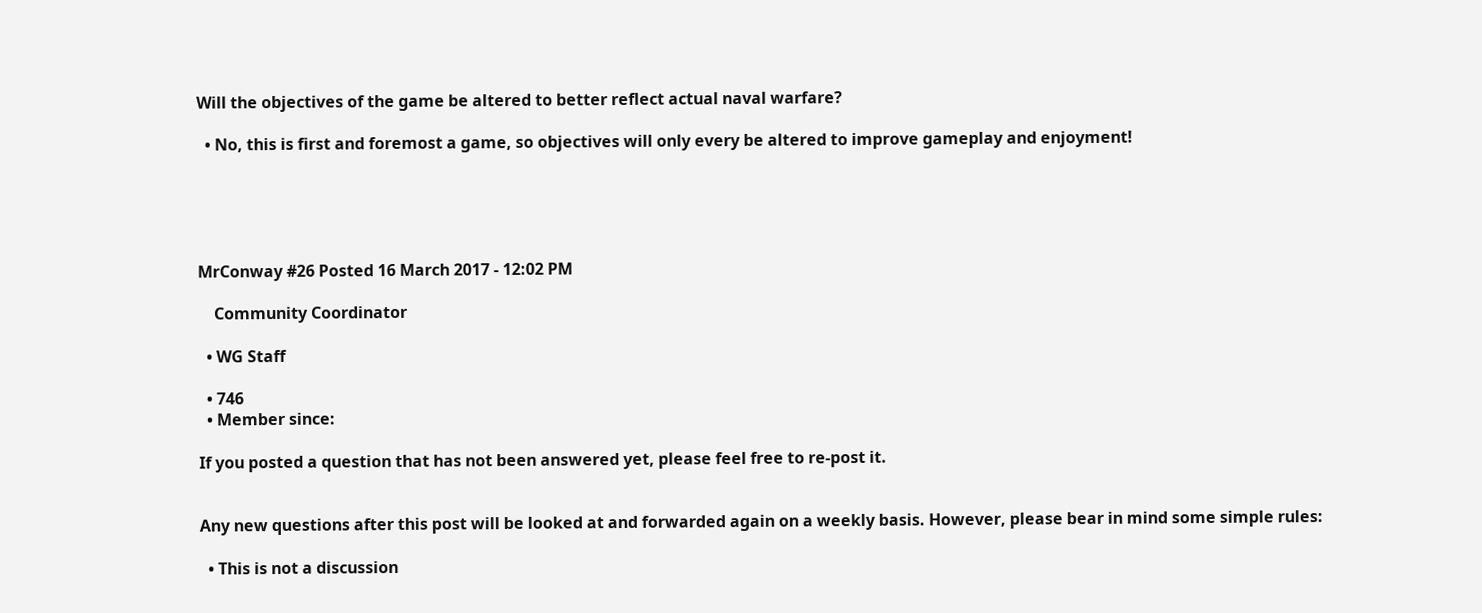Will the objectives of the game be altered to better reflect actual naval warfare?

  • No, this is first and foremost a game, so objectives will only every be altered to improve gameplay and enjoyment!





MrConway #26 Posted 16 March 2017 - 12:02 PM

    Community Coordinator

  • WG Staff

  • 746
  • Member since:

If you posted a question that has not been answered yet, please feel free to re-post it.


Any new questions after this post will be looked at and forwarded again on a weekly basis. However, please bear in mind some simple rules:

  • This is not a discussion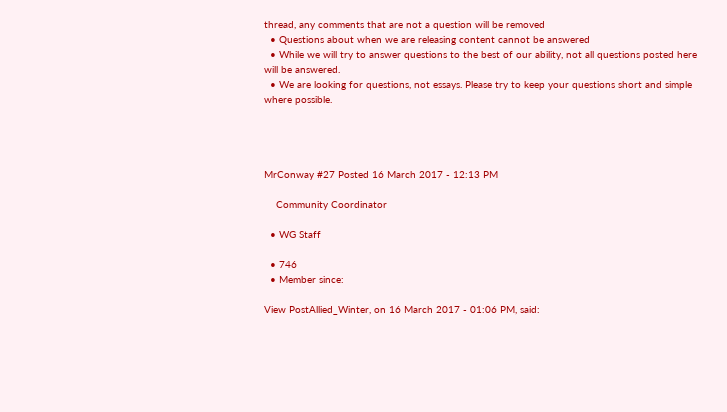thread, any comments that are not a question will be removed
  • Questions about when we are releasing content cannot be answered
  • While we will try to answer questions to the best of our ability, not all questions posted here will be answered.
  • We are looking for questions, not essays. Please try to keep your questions short and simple where possible.




MrConway #27 Posted 16 March 2017 - 12:13 PM

    Community Coordinator

  • WG Staff

  • 746
  • Member since:

View PostAllied_Winter, on 16 March 2017 - 01:06 PM, said: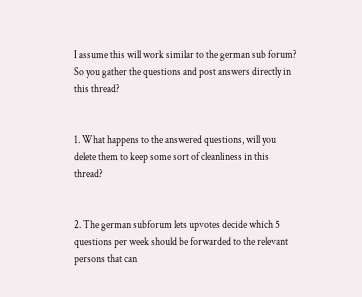I assume this will work similar to the german sub forum? So you gather the questions and post answers directly in this thread?


1. What happens to the answered questions, will you delete them to keep some sort of cleanliness in this thread?


2. The german subforum lets upvotes decide which 5 questions per week should be forwarded to the relevant persons that can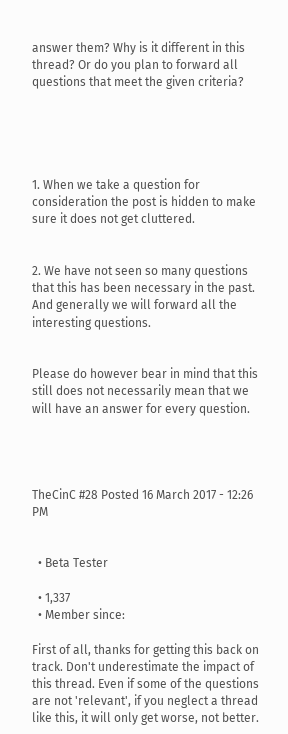answer them? Why is it different in this thread? Or do you plan to forward all questions that meet the given criteria?





1. When we take a question for consideration the post is hidden to make sure it does not get cluttered.


2. We have not seen so many questions that this has been necessary in the past. And generally we will forward all the interesting questions.


Please do however bear in mind that this still does not necessarily mean that we will have an answer for every question.




TheCinC #28 Posted 16 March 2017 - 12:26 PM


  • Beta Tester

  • 1,337
  • Member since:

First of all, thanks for getting this back on track. Don't underestimate the impact of this thread. Even if some of the questions are not 'relevant', if you neglect a thread like this, it will only get worse, not better.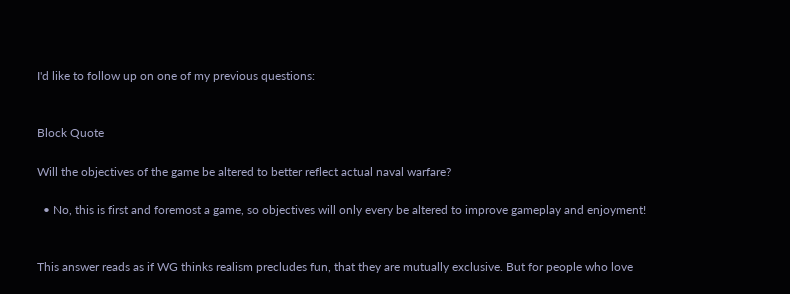I'd like to follow up on one of my previous questions:


Block Quote

Will the objectives of the game be altered to better reflect actual naval warfare?

  • No, this is first and foremost a game, so objectives will only every be altered to improve gameplay and enjoyment!


This answer reads as if WG thinks realism precludes fun, that they are mutually exclusive. But for people who love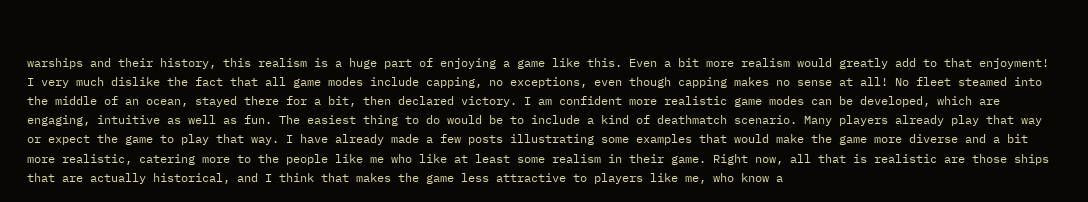warships and their history, this realism is a huge part of enjoying a game like this. Even a bit more realism would greatly add to that enjoyment! I very much dislike the fact that all game modes include capping, no exceptions, even though capping makes no sense at all! No fleet steamed into the middle of an ocean, stayed there for a bit, then declared victory. I am confident more realistic game modes can be developed, which are engaging, intuitive as well as fun. The easiest thing to do would be to include a kind of deathmatch scenario. Many players already play that way or expect the game to play that way. I have already made a few posts illustrating some examples that would make the game more diverse and a bit more realistic, catering more to the people like me who like at least some realism in their game. Right now, all that is realistic are those ships that are actually historical, and I think that makes the game less attractive to players like me, who know a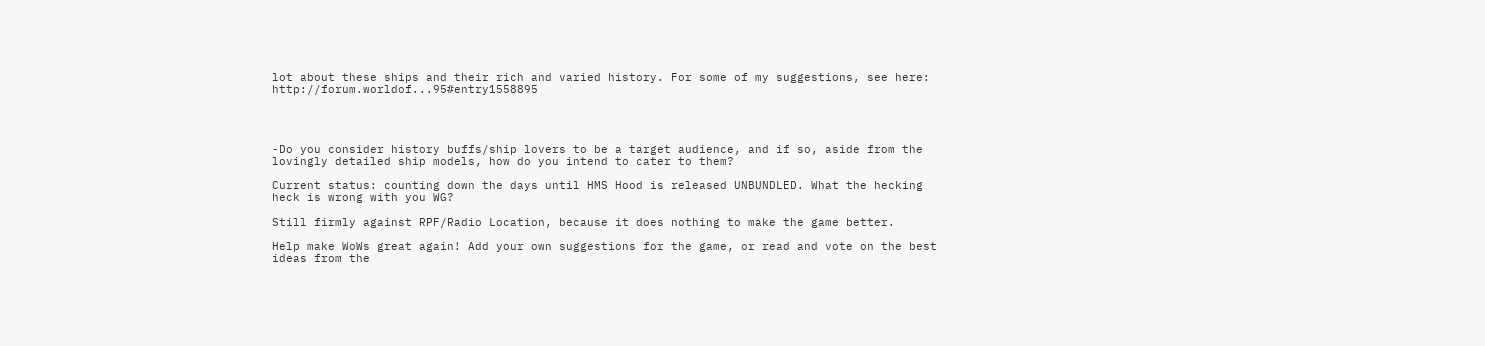lot about these ships and their rich and varied history. For some of my suggestions, see here: http://forum.worldof...95#entry1558895




-Do you consider history buffs/ship lovers to be a target audience, and if so, aside from the lovingly detailed ship models, how do you intend to cater to them?

Current status: counting down the days until HMS Hood is released UNBUNDLED. What the hecking heck is wrong with you WG?

Still firmly against RPF/Radio Location, because it does nothing to make the game better.

Help make WoWs great again! Add your own suggestions for the game, or read and vote on the best ideas from the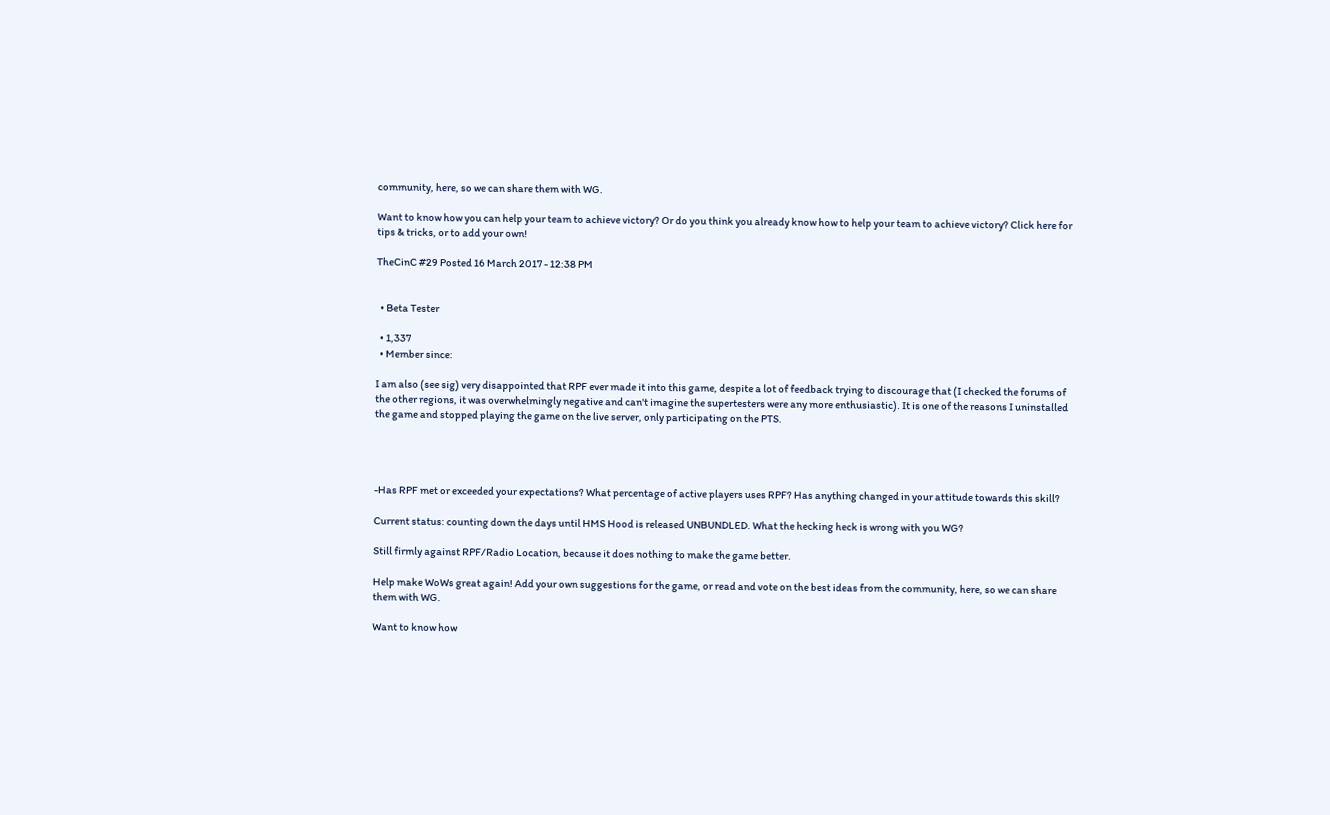community, here, so we can share them with WG.

Want to know how you can help your team to achieve victory? Or do you think you already know how to help your team to achieve victory? Click here for tips & tricks, or to add your own!

TheCinC #29 Posted 16 March 2017 - 12:38 PM


  • Beta Tester

  • 1,337
  • Member since:

I am also (see sig) very disappointed that RPF ever made it into this game, despite a lot of feedback trying to discourage that (I checked the forums of the other regions, it was overwhelmingly negative and can't imagine the supertesters were any more enthusiastic). It is one of the reasons I uninstalled the game and stopped playing the game on the live server, only participating on the PTS.




-Has RPF met or exceeded your expectations? What percentage of active players uses RPF? Has anything changed in your attitude towards this skill?

Current status: counting down the days until HMS Hood is released UNBUNDLED. What the hecking heck is wrong with you WG?

Still firmly against RPF/Radio Location, because it does nothing to make the game better.

Help make WoWs great again! Add your own suggestions for the game, or read and vote on the best ideas from the community, here, so we can share them with WG.

Want to know how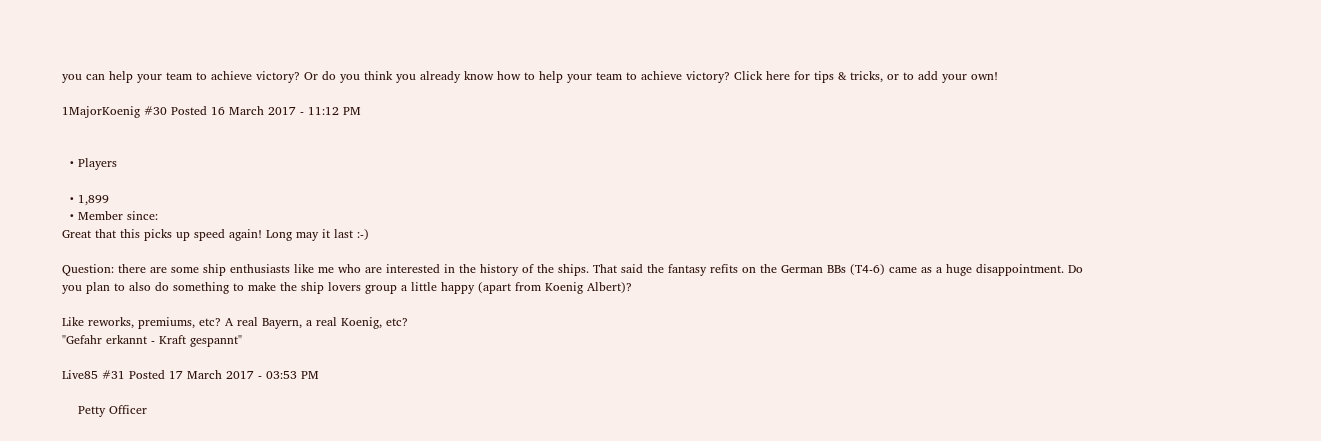you can help your team to achieve victory? Or do you think you already know how to help your team to achieve victory? Click here for tips & tricks, or to add your own!

1MajorKoenig #30 Posted 16 March 2017 - 11:12 PM


  • Players

  • 1,899
  • Member since:
Great that this picks up speed again! Long may it last :-)

Question: there are some ship enthusiasts like me who are interested in the history of the ships. That said the fantasy refits on the German BBs (T4-6) came as a huge disappointment. Do you plan to also do something to make the ship lovers group a little happy (apart from Koenig Albert)?

Like reworks, premiums, etc? A real Bayern, a real Koenig, etc?
"Gefahr erkannt - Kraft gespannt"

Live85 #31 Posted 17 March 2017 - 03:53 PM

    Petty Officer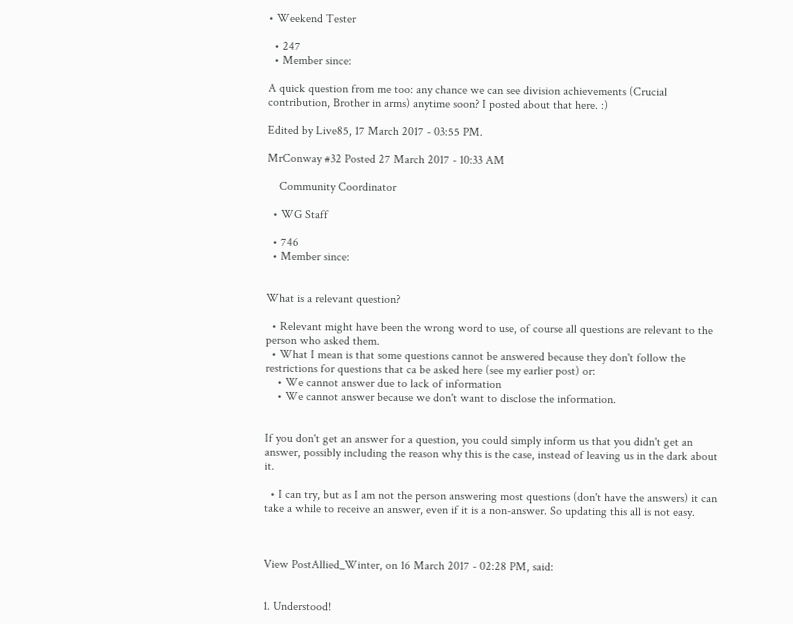• Weekend Tester

  • 247
  • Member since:

A quick question from me too: any chance we can see division achievements (Crucial contribution, Brother in arms) anytime soon? I posted about that here. :)

Edited by Live85, 17 March 2017 - 03:55 PM.

MrConway #32 Posted 27 March 2017 - 10:33 AM

    Community Coordinator

  • WG Staff

  • 746
  • Member since:


What is a relevant question?

  • Relevant might have been the wrong word to use, of course all questions are relevant to the person who asked them.
  • What I mean is that some questions cannot be answered because they don't follow the restrictions for questions that ca be asked here (see my earlier post) or:
    • We cannot answer due to lack of information
    • We cannot answer because we don't want to disclose the information.


If you don't get an answer for a question, you could simply inform us that you didn't get an answer, possibly including the reason why this is the case, instead of leaving us in the dark about it.

  • I can try, but as I am not the person answering most questions (don't have the answers) it can take a while to receive an answer, even if it is a non-answer. So updating this all is not easy.



View PostAllied_Winter, on 16 March 2017 - 02:28 PM, said:


1. Understood!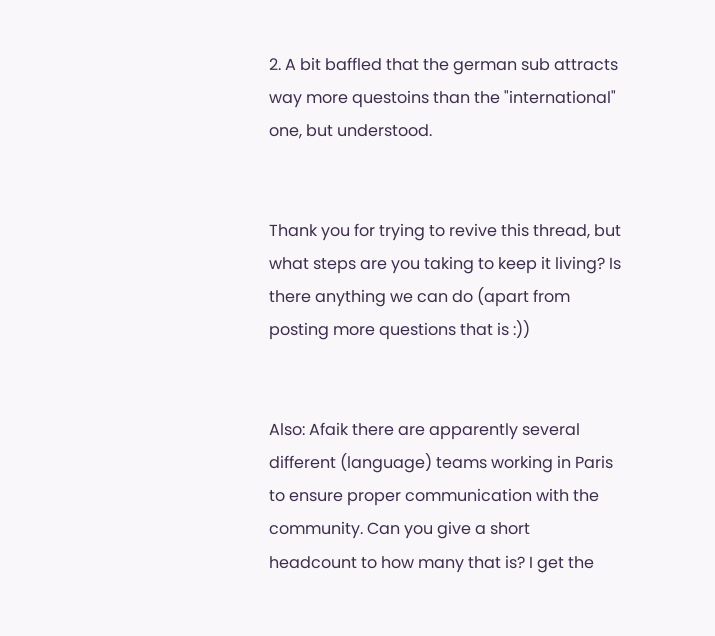2. A bit baffled that the german sub attracts way more questoins than the "international" one, but understood.


Thank you for trying to revive this thread, but what steps are you taking to keep it living? Is there anything we can do (apart from posting more questions that is :))


Also: Afaik there are apparently several different (language) teams working in Paris to ensure proper communication with the community. Can you give a short headcount to how many that is? I get the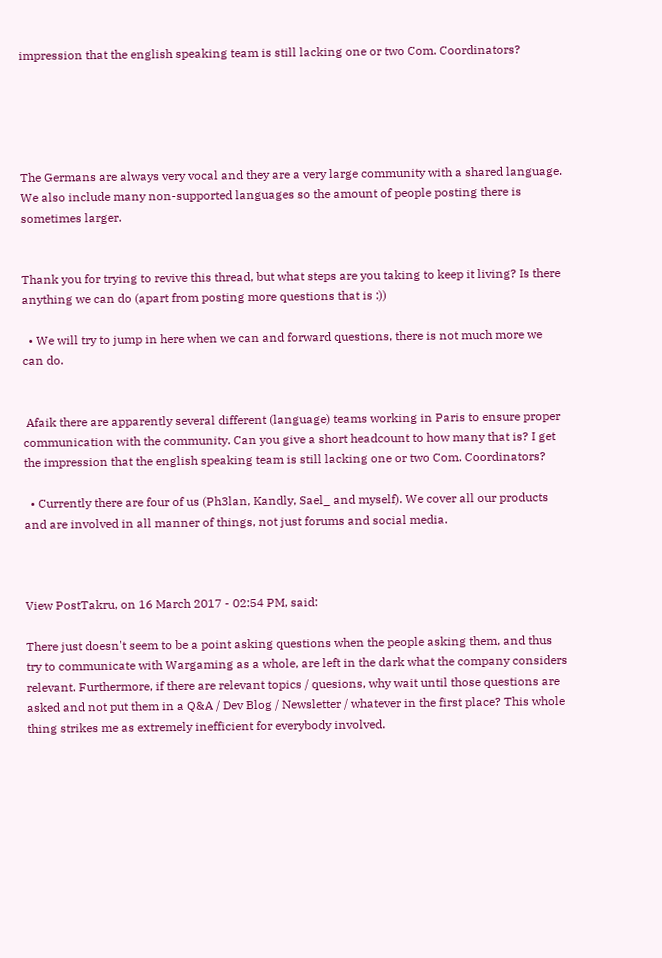impression that the english speaking team is still lacking one or two Com. Coordinators?





The Germans are always very vocal and they are a very large community with a shared language. We also include many non-supported languages so the amount of people posting there is sometimes larger.


Thank you for trying to revive this thread, but what steps are you taking to keep it living? Is there anything we can do (apart from posting more questions that is :))

  • We will try to jump in here when we can and forward questions, there is not much more we can do.


 Afaik there are apparently several different (language) teams working in Paris to ensure proper communication with the community. Can you give a short headcount to how many that is? I get the impression that the english speaking team is still lacking one or two Com. Coordinators?

  • Currently there are four of us (Ph3lan, Kandly, Sael_ and myself). We cover all our products and are involved in all manner of things, not just forums and social media.



View PostTakru, on 16 March 2017 - 02:54 PM, said:

There just doesn't seem to be a point asking questions when the people asking them, and thus try to communicate with Wargaming as a whole, are left in the dark what the company considers relevant. Furthermore, if there are relevant topics / quesions, why wait until those questions are asked and not put them in a Q&A / Dev Blog / Newsletter / whatever in the first place? This whole thing strikes me as extremely inefficient for everybody involved.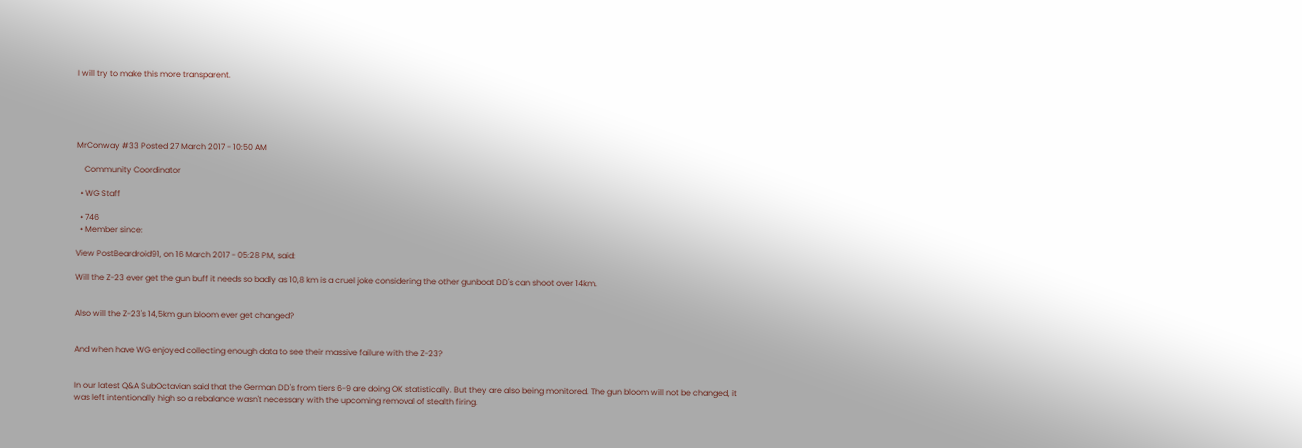I will try to make this more transparent.





MrConway #33 Posted 27 March 2017 - 10:50 AM

    Community Coordinator

  • WG Staff

  • 746
  • Member since:

View PostBeardroid91, on 16 March 2017 - 05:28 PM, said:

Will the Z-23 ever get the gun buff it needs so badly as 10,8 km is a cruel joke considering the other gunboat DD's can shoot over 14km.


Also will the Z-23's 14,5km gun bloom ever get changed?


And when have WG enjoyed collecting enough data to see their massive failure with the Z-23?


In our latest Q&A SubOctavian said that the German DD's from tiers 6-9 are doing OK statistically. But they are also being monitored. The gun bloom will not be changed, it was left intentionally high so a rebalance wasn't necessary with the upcoming removal of stealth firing.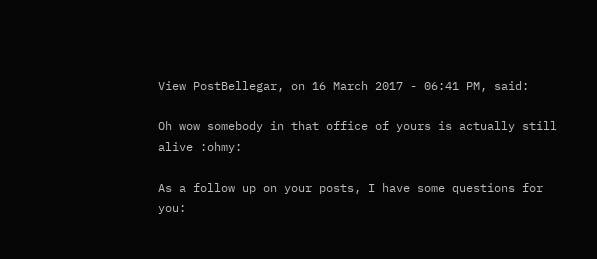View PostBellegar, on 16 March 2017 - 06:41 PM, said:

Oh wow somebody in that office of yours is actually still alive :ohmy:

As a follow up on your posts, I have some questions for you: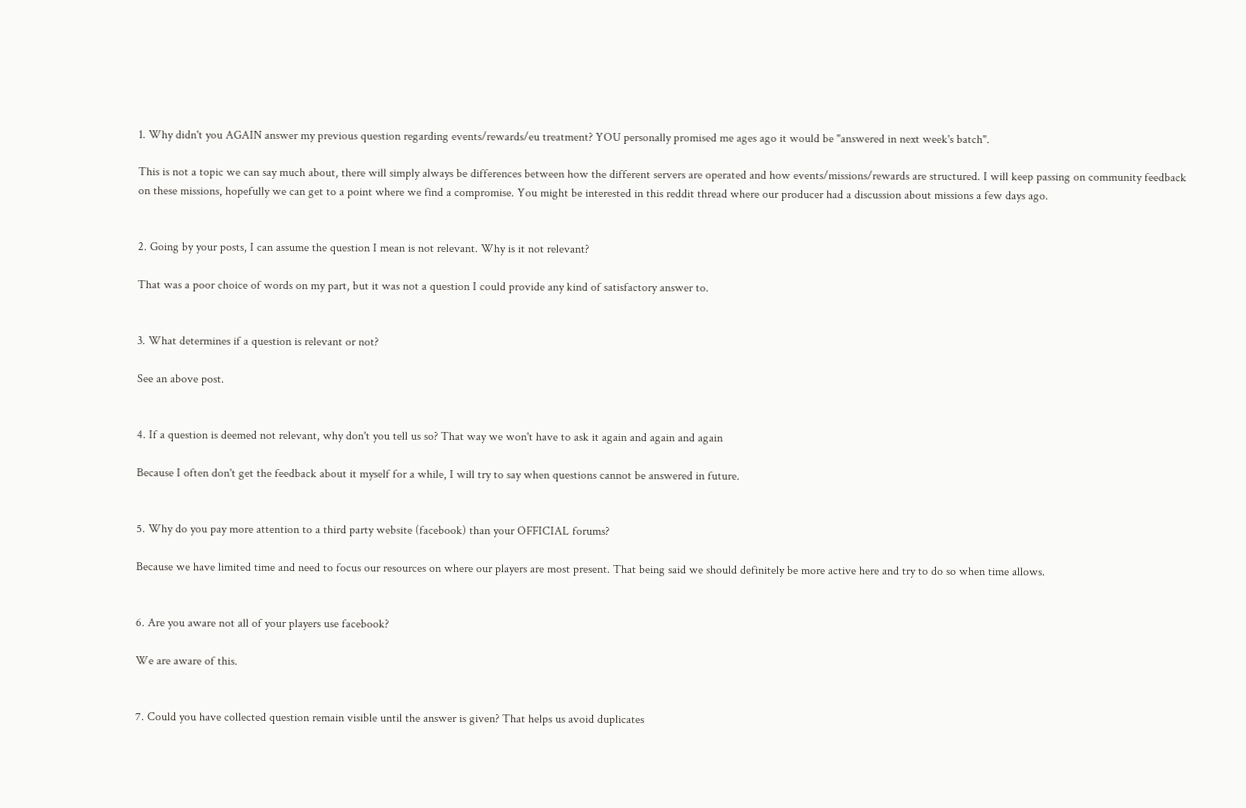1. Why didn't you AGAIN answer my previous question regarding events/rewards/eu treatment? YOU personally promised me ages ago it would be "answered in next week's batch".

This is not a topic we can say much about, there will simply always be differences between how the different servers are operated and how events/missions/rewards are structured. I will keep passing on community feedback on these missions, hopefully we can get to a point where we find a compromise. You might be interested in this reddit thread where our producer had a discussion about missions a few days ago.


2. Going by your posts, I can assume the question I mean is not relevant. Why is it not relevant?

That was a poor choice of words on my part, but it was not a question I could provide any kind of satisfactory answer to.


3. What determines if a question is relevant or not?

See an above post.


4. If a question is deemed not relevant, why don't you tell us so? That way we won't have to ask it again and again and again

Because I often don't get the feedback about it myself for a while, I will try to say when questions cannot be answered in future.


5. Why do you pay more attention to a third party website (facebook) than your OFFICIAL forums?

Because we have limited time and need to focus our resources on where our players are most present. That being said we should definitely be more active here and try to do so when time allows.


6. Are you aware not all of your players use facebook?

We are aware of this.


7. Could you have collected question remain visible until the answer is given? That helps us avoid duplicates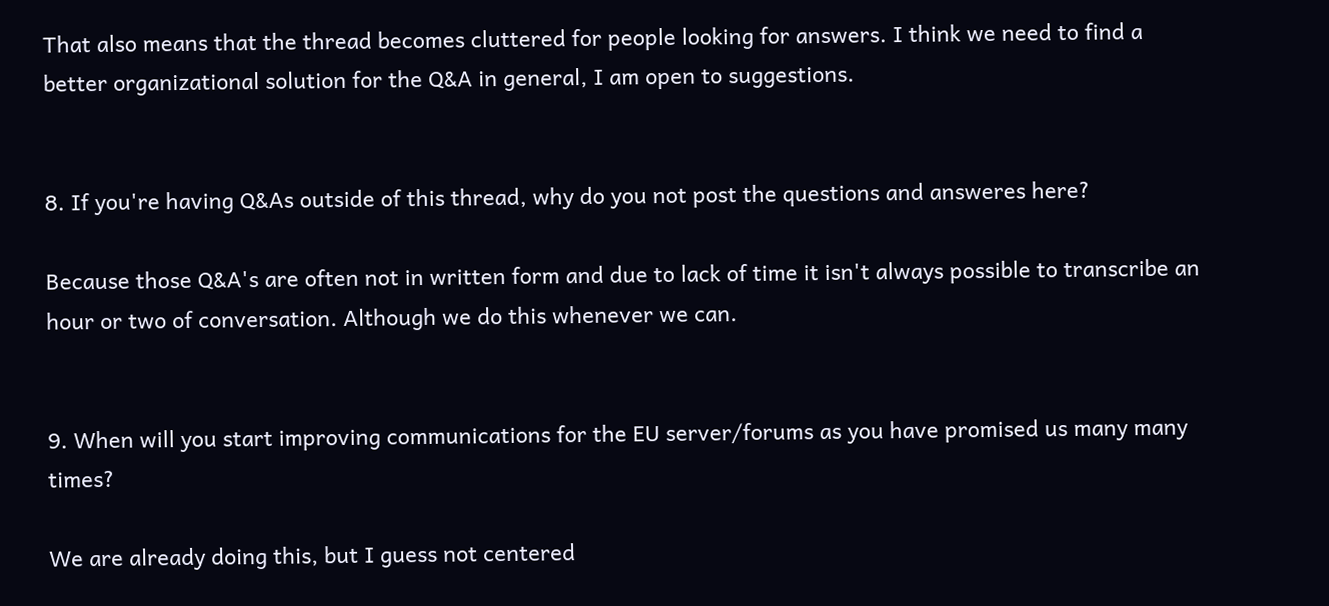That also means that the thread becomes cluttered for people looking for answers. I think we need to find a better organizational solution for the Q&A in general, I am open to suggestions.


8. If you're having Q&As outside of this thread, why do you not post the questions and answeres here?

Because those Q&A's are often not in written form and due to lack of time it isn't always possible to transcribe an hour or two of conversation. Although we do this whenever we can.


9. When will you start improving communications for the EU server/forums as you have promised us many many times?

We are already doing this, but I guess not centered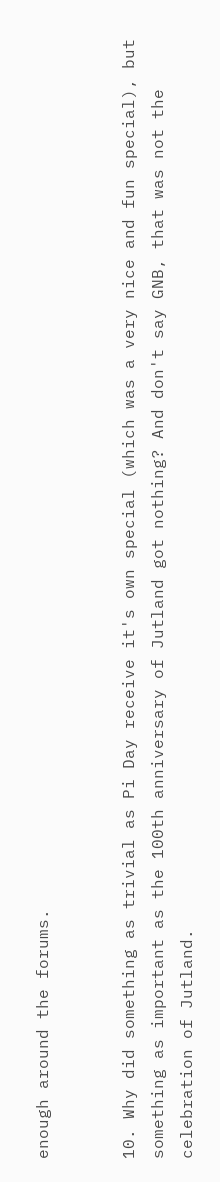enough around the forums.


10. Why did something as trivial as Pi Day receive it's own special (which was a very nice and fun special), but something as important as the 100th anniversary of Jutland got nothing? And don't say GNB, that was not the celebration of Jutland.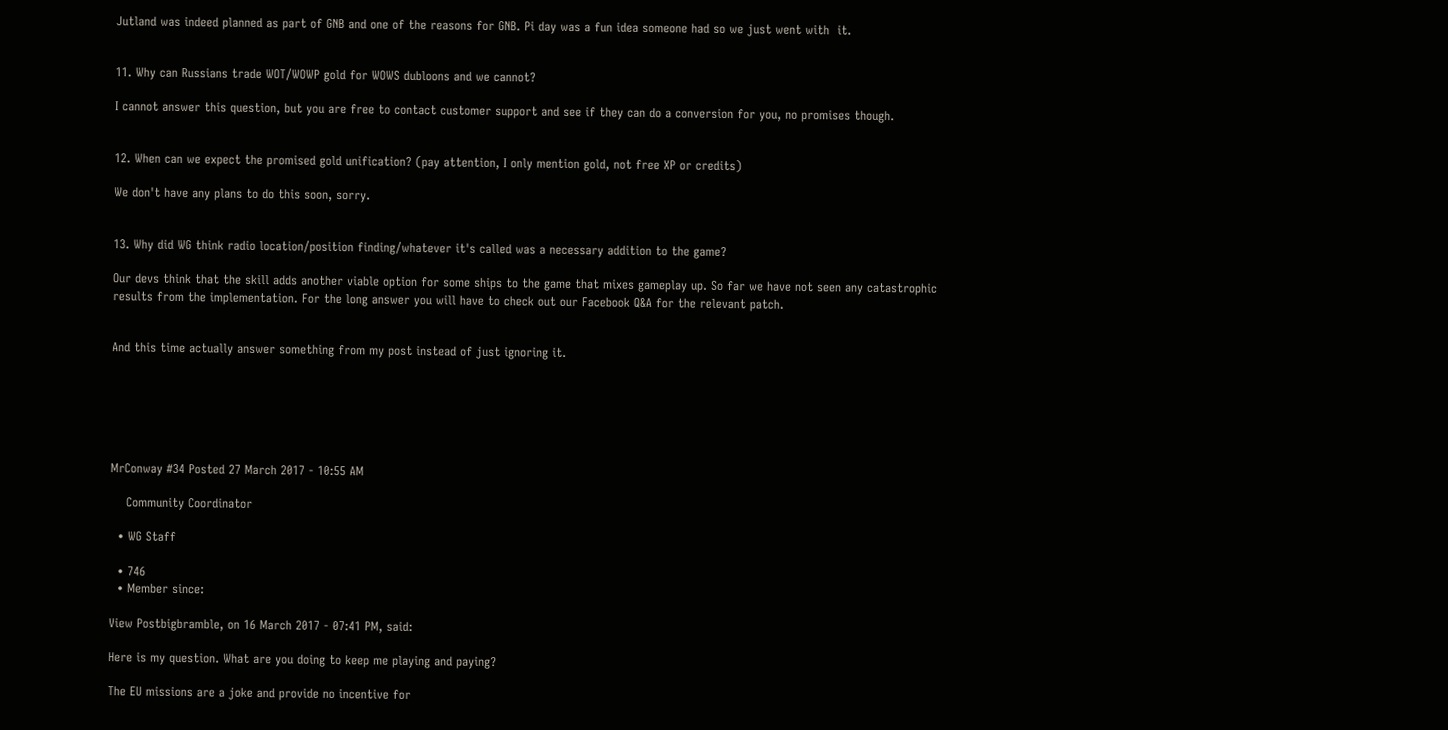Jutland was indeed planned as part of GNB and one of the reasons for GNB. Pi day was a fun idea someone had so we just went with  it.


11. Why can Russians trade WOT/WOWP gold for WOWS dubloons and we cannot?

I cannot answer this question, but you are free to contact customer support and see if they can do a conversion for you, no promises though.


12. When can we expect the promised gold unification? (pay attention, I only mention gold, not free XP or credits)

We don't have any plans to do this soon, sorry.


13. Why did WG think radio location/position finding/whatever it's called was a necessary addition to the game?

Our devs think that the skill adds another viable option for some ships to the game that mixes gameplay up. So far we have not seen any catastrophic results from the implementation. For the long answer you will have to check out our Facebook Q&A for the relevant patch.


And this time actually answer something from my post instead of just ignoring it.






MrConway #34 Posted 27 March 2017 - 10:55 AM

    Community Coordinator

  • WG Staff

  • 746
  • Member since:

View Postbigbramble, on 16 March 2017 - 07:41 PM, said:

Here is my question. What are you doing to keep me playing and paying?

The EU missions are a joke and provide no incentive for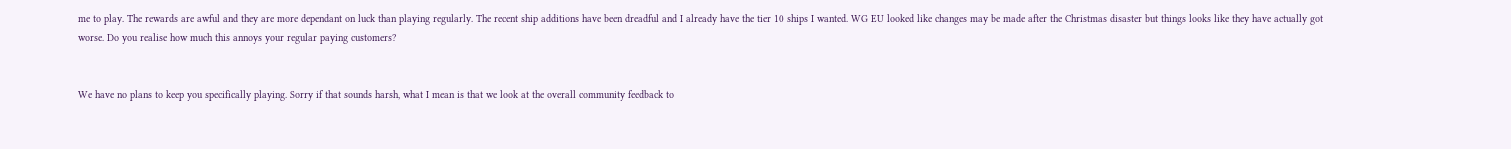me to play. The rewards are awful and they are more dependant on luck than playing regularly. The recent ship additions have been dreadful and I already have the tier 10 ships I wanted. WG EU looked like changes may be made after the Christmas disaster but things looks like they have actually got worse. Do you realise how much this annoys your regular paying customers?


We have no plans to keep you specifically playing. Sorry if that sounds harsh, what I mean is that we look at the overall community feedback to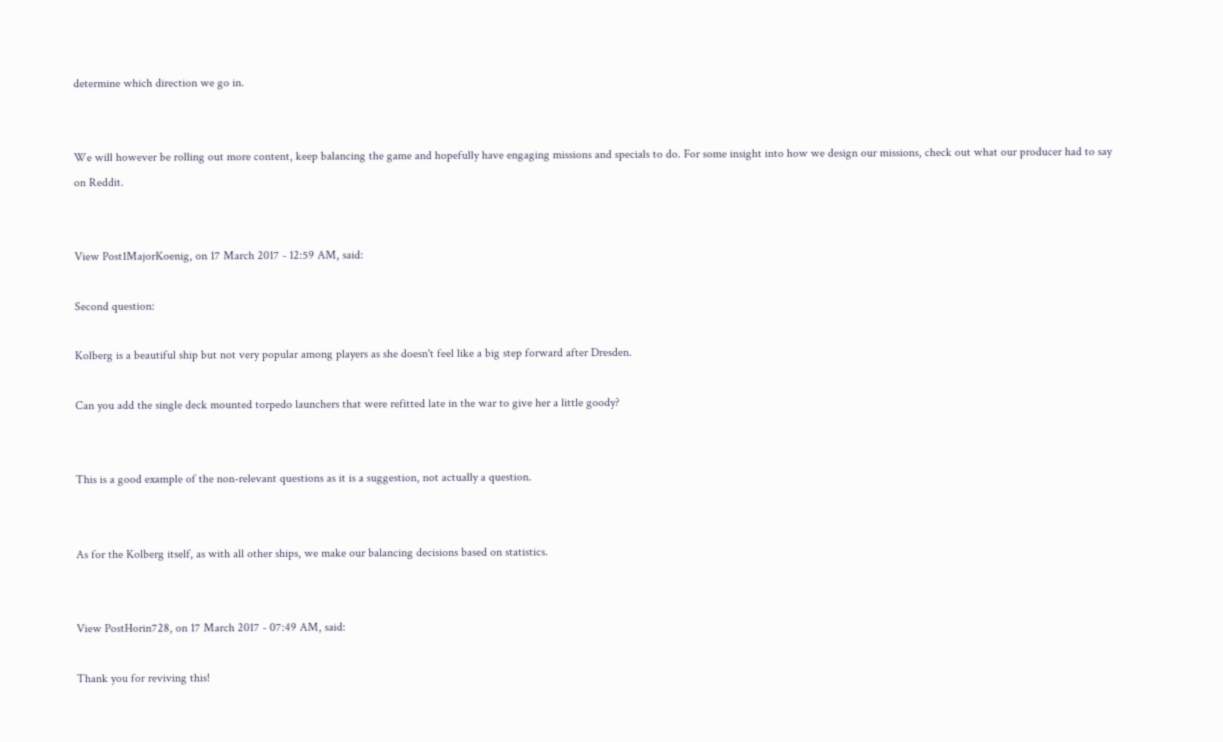determine which direction we go in.


We will however be rolling out more content, keep balancing the game and hopefully have engaging missions and specials to do. For some insight into how we design our missions, check out what our producer had to say on Reddit.


View Post1MajorKoenig, on 17 March 2017 - 12:59 AM, said:

Second question:

Kolberg is a beautiful ship but not very popular among players as she doesn't feel like a big step forward after Dresden.

Can you add the single deck mounted torpedo launchers that were refitted late in the war to give her a little goody?


This is a good example of the non-relevant questions as it is a suggestion, not actually a question.


As for the Kolberg itself, as with all other ships, we make our balancing decisions based on statistics.


View PostHorin728, on 17 March 2017 - 07:49 AM, said:

Thank you for reviving this!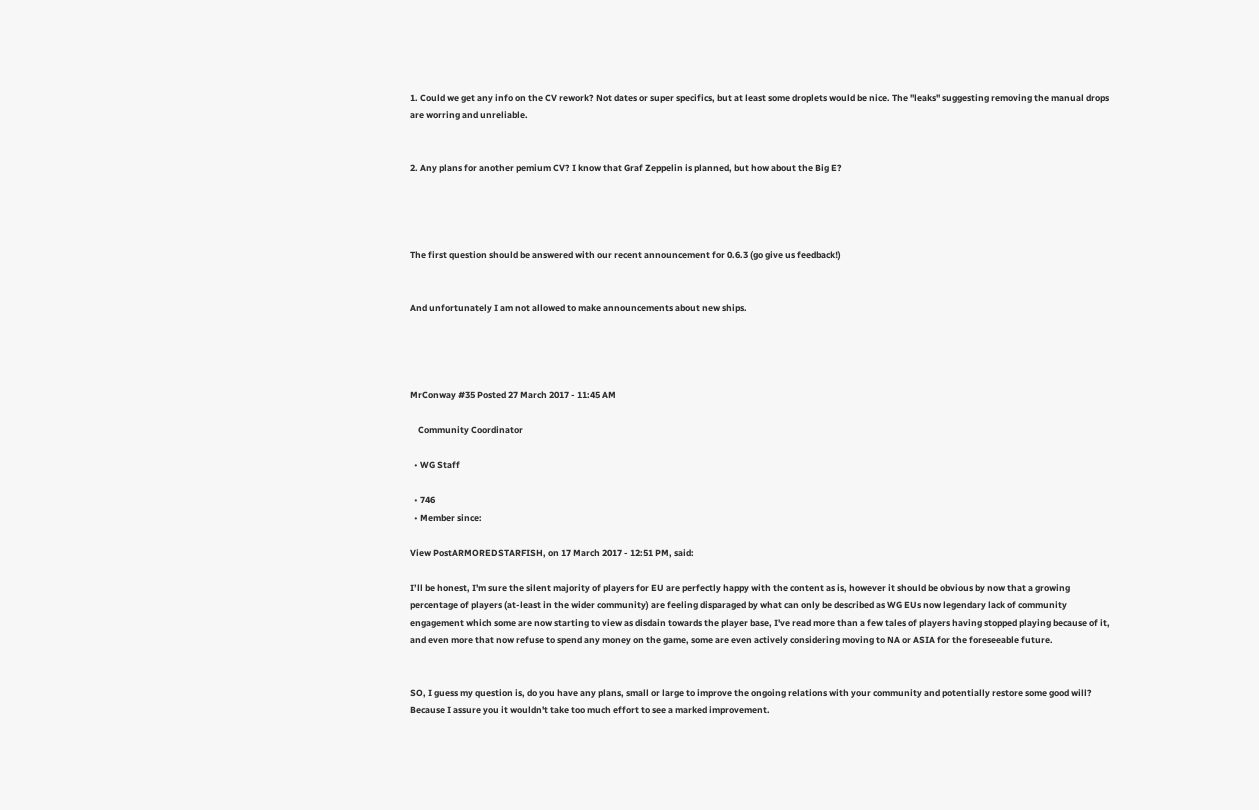1. Could we get any info on the CV rework? Not dates or super specifics, but at least some droplets would be nice. The "leaks" suggesting removing the manual drops are worring and unreliable.


2. Any plans for another pemium CV? I know that Graf Zeppelin is planned, but how about the Big E?




The first question should be answered with our recent announcement for 0.6.3 (go give us feedback!)


And unfortunately I am not allowed to make announcements about new ships.




MrConway #35 Posted 27 March 2017 - 11:45 AM

    Community Coordinator

  • WG Staff

  • 746
  • Member since:

View PostARMOREDSTARFISH, on 17 March 2017 - 12:51 PM, said:

I’ll be honest, I'm sure the silent majority of players for EU are perfectly happy with the content as is, however it should be obvious by now that a growing percentage of players (at-least in the wider community) are feeling disparaged by what can only be described as WG EUs now legendary lack of community engagement which some are now starting to view as disdain towards the player base, I've read more than a few tales of players having stopped playing because of it, and even more that now refuse to spend any money on the game, some are even actively considering moving to NA or ASIA for the foreseeable future.


SO, I guess my question is, do you have any plans, small or large to improve the ongoing relations with your community and potentially restore some good will? Because I assure you it wouldn't take too much effort to see a marked improvement.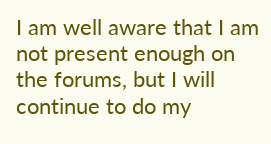I am well aware that I am not present enough on the forums, but I will continue to do my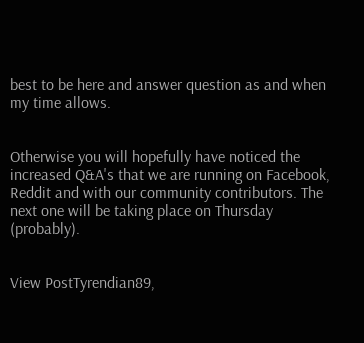best to be here and answer question as and when my time allows.


Otherwise you will hopefully have noticed the increased Q&A's that we are running on Facebook, Reddit and with our community contributors. The next one will be taking place on Thursday (probably).


View PostTyrendian89,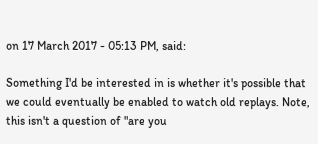on 17 March 2017 - 05:13 PM, said:

Something I'd be interested in is whether it's possible that we could eventually be enabled to watch old replays. Note, this isn't a question of "are you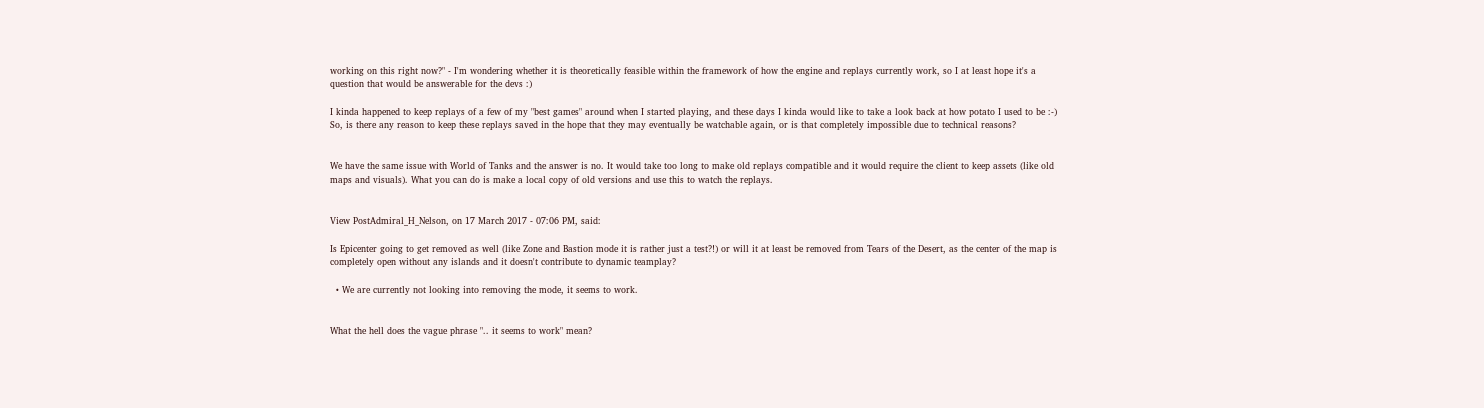working on this right now?" - I'm wondering whether it is theoretically feasible within the framework of how the engine and replays currently work, so I at least hope it's a question that would be answerable for the devs :)

I kinda happened to keep replays of a few of my "best games" around when I started playing, and these days I kinda would like to take a look back at how potato I used to be :-) So, is there any reason to keep these replays saved in the hope that they may eventually be watchable again, or is that completely impossible due to technical reasons?


We have the same issue with World of Tanks and the answer is no. It would take too long to make old replays compatible and it would require the client to keep assets (like old maps and visuals). What you can do is make a local copy of old versions and use this to watch the replays.


View PostAdmiral_H_Nelson, on 17 March 2017 - 07:06 PM, said:

Is Epicenter going to get removed as well (like Zone and Bastion mode it is rather just a test?!) or will it at least be removed from Tears of the Desert, as the center of the map is completely open without any islands and it doesn't contribute to dynamic teamplay?

  • We are currently not looking into removing the mode, it seems to work.


What the hell does the vague phrase ".. it seems to work" mean?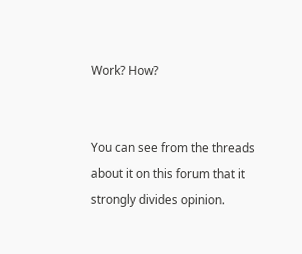Work? How?


You can see from the threads about it on this forum that it strongly divides opinion.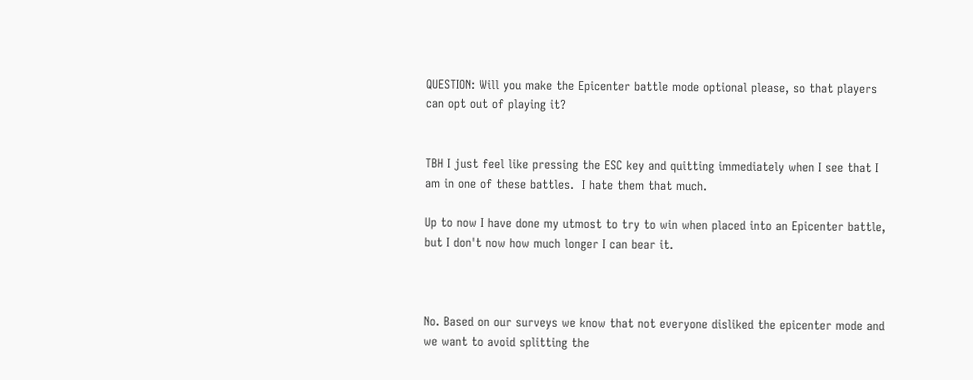QUESTION: Will you make the Epicenter battle mode optional please, so that players can opt out of playing it?


TBH I just feel like pressing the ESC key and quitting immediately when I see that I am in one of these battles.  I hate them that much.

Up to now I have done my utmost to try to win when placed into an Epicenter battle, but I don't now how much longer I can bear it.



No. Based on our surveys we know that not everyone disliked the epicenter mode and we want to avoid splitting the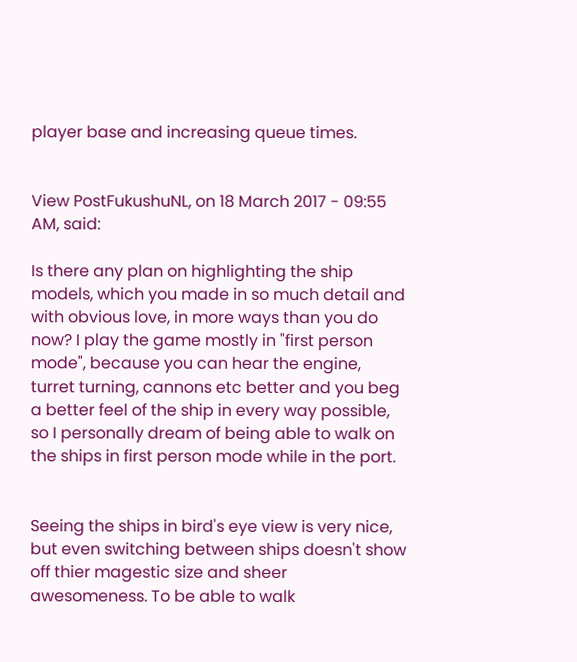player base and increasing queue times.


View PostFukushuNL, on 18 March 2017 - 09:55 AM, said:

Is there any plan on highlighting the ship models, which you made in so much detail and with obvious love, in more ways than you do now? I play the game mostly in "first person mode", because you can hear the engine, turret turning, cannons etc better and you beg a better feel of the ship in every way possible, so I personally dream of being able to walk on the ships in first person mode while in the port.


Seeing the ships in bird's eye view is very nice, but even switching between ships doesn't show off thier magestic size and sheer awesomeness. To be able to walk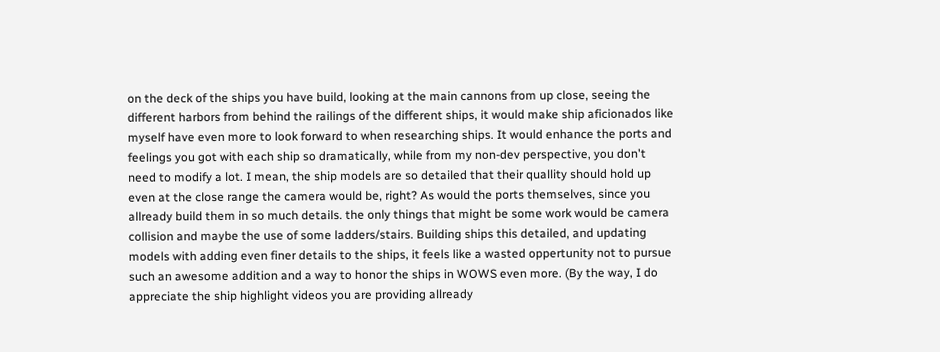on the deck of the ships you have build, looking at the main cannons from up close, seeing the different harbors from behind the railings of the different ships, it would make ship aficionados like myself have even more to look forward to when researching ships. It would enhance the ports and feelings you got with each ship so dramatically, while from my non-dev perspective, you don't need to modify a lot. I mean, the ship models are so detailed that their quallity should hold up even at the close range the camera would be, right? As would the ports themselves, since you allready build them in so much details. the only things that might be some work would be camera collision and maybe the use of some ladders/stairs. Building ships this detailed, and updating models with adding even finer details to the ships, it feels like a wasted oppertunity not to pursue such an awesome addition and a way to honor the ships in WOWS even more. (By the way, I do appreciate the ship highlight videos you are providing allready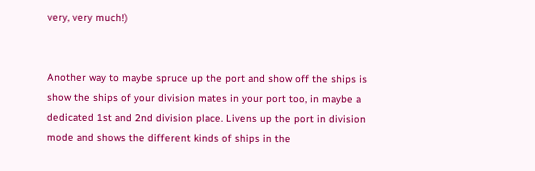very, very much!)


Another way to maybe spruce up the port and show off the ships is show the ships of your division mates in your port too, in maybe a dedicated 1st and 2nd division place. Livens up the port in division mode and shows the different kinds of ships in the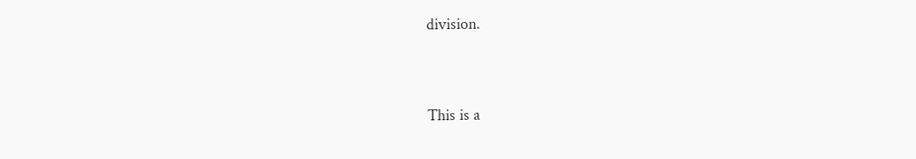division.


This is a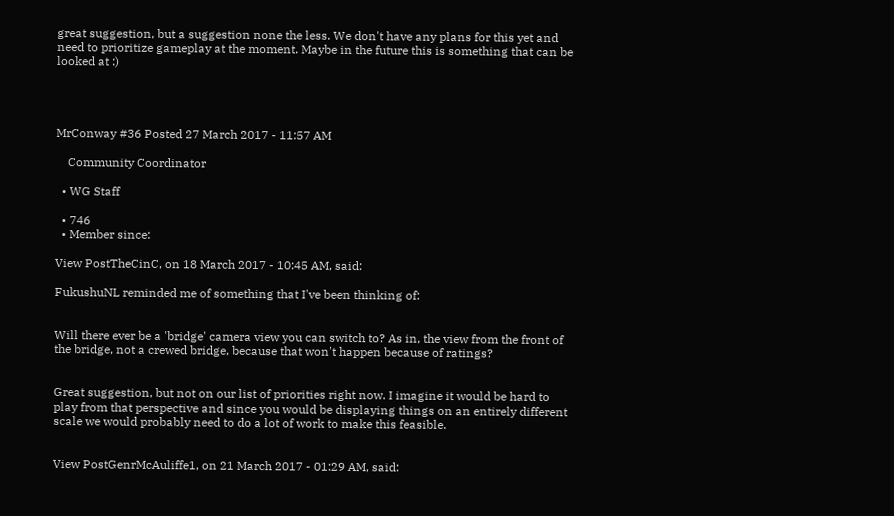great suggestion, but a suggestion none the less. We don't have any plans for this yet and need to prioritize gameplay at the moment. Maybe in the future this is something that can be looked at :)




MrConway #36 Posted 27 March 2017 - 11:57 AM

    Community Coordinator

  • WG Staff

  • 746
  • Member since:

View PostTheCinC, on 18 March 2017 - 10:45 AM, said:

FukushuNL reminded me of something that I've been thinking of:


Will there ever be a 'bridge' camera view you can switch to? As in, the view from the front of the bridge, not a crewed bridge, because that won't happen because of ratings?


Great suggestion, but not on our list of priorities right now. I imagine it would be hard to play from that perspective and since you would be displaying things on an entirely different scale we would probably need to do a lot of work to make this feasible.


View PostGenrMcAuliffe1, on 21 March 2017 - 01:29 AM, said: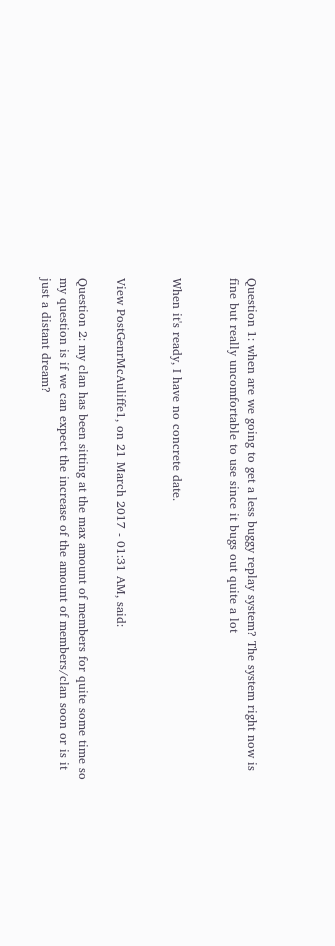Question 1: when are we going to get a less buggy replay system? The system right now is fine but really uncomfortable to use since it bugs out quite a lot


When it's ready, I have no concrete date.


View PostGenrMcAuliffe1, on 21 March 2017 - 01:31 AM, said:

Question 2: my clan has been sitting at the max amount of members for quite some time so my question is if we can expect the increase of the amount of members/clan soon or is it just a distant dream?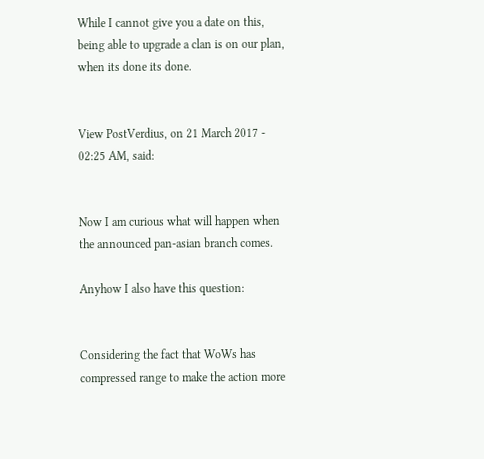While I cannot give you a date on this, being able to upgrade a clan is on our plan, when its done its done.


View PostVerdius, on 21 March 2017 - 02:25 AM, said:


Now I am curious what will happen when the announced pan-asian branch comes.

Anyhow I also have this question:


Considering the fact that WoWs has compressed range to make the action more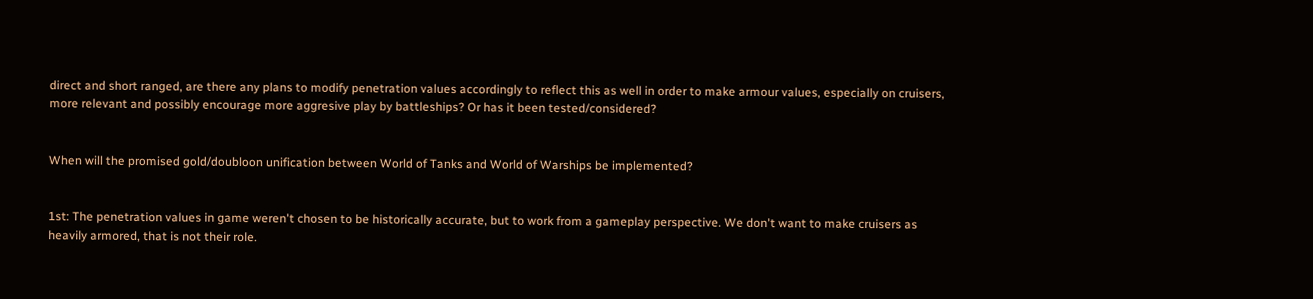direct and short ranged, are there any plans to modify penetration values accordingly to reflect this as well in order to make armour values, especially on cruisers, more relevant and possibly encourage more aggresive play by battleships? Or has it been tested/considered?


When will the promised gold/doubloon unification between World of Tanks and World of Warships be implemented?


1st: The penetration values in game weren't chosen to be historically accurate, but to work from a gameplay perspective. We don't want to make cruisers as heavily armored, that is not their role.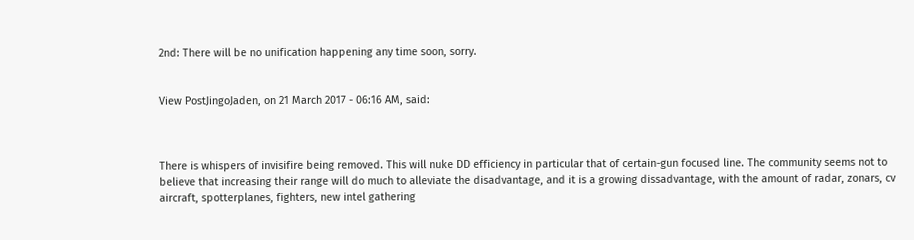2nd: There will be no unification happening any time soon, sorry.


View PostJingoJaden, on 21 March 2017 - 06:16 AM, said:



There is whispers of invisifire being removed. This will nuke DD efficiency in particular that of certain-gun focused line. The community seems not to believe that increasing their range will do much to alleviate the disadvantage, and it is a growing dissadvantage, with the amount of radar, zonars, cv aircraft, spotterplanes, fighters, new intel gathering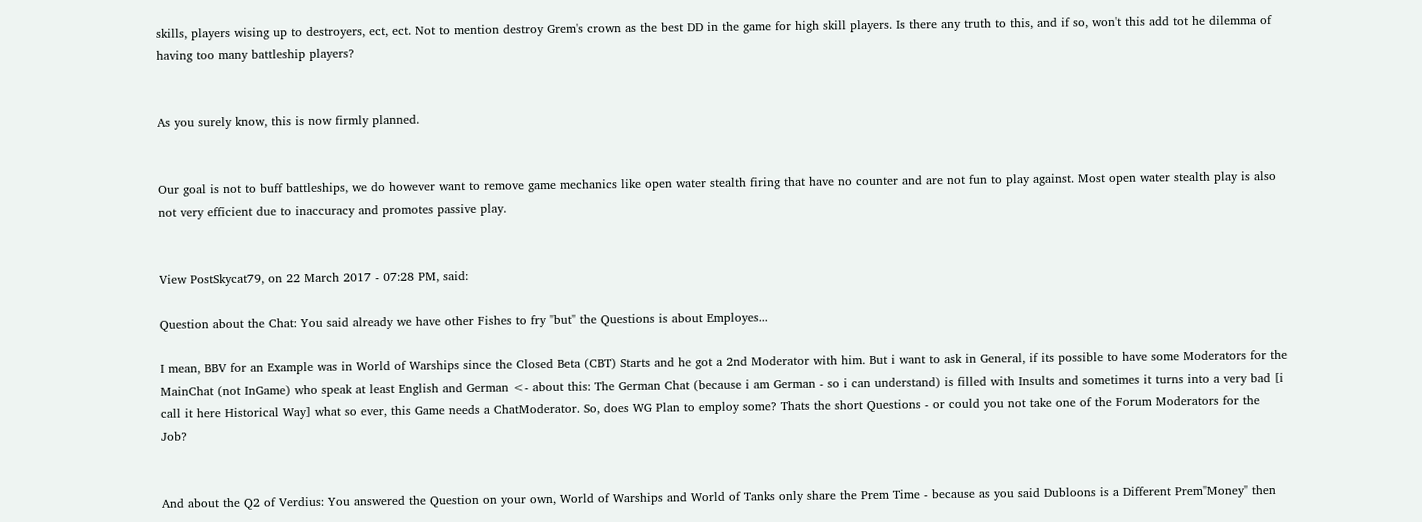skills, players wising up to destroyers, ect, ect. Not to mention destroy Grem's crown as the best DD in the game for high skill players. Is there any truth to this, and if so, won't this add tot he dilemma of having too many battleship players?


As you surely know, this is now firmly planned.


Our goal is not to buff battleships, we do however want to remove game mechanics like open water stealth firing that have no counter and are not fun to play against. Most open water stealth play is also not very efficient due to inaccuracy and promotes passive play.


View PostSkycat79, on 22 March 2017 - 07:28 PM, said:

Question about the Chat: You said already we have other Fishes to fry "but" the Questions is about Employes...

I mean, BBV for an Example was in World of Warships since the Closed Beta (CBT) Starts and he got a 2nd Moderator with him. But i want to ask in General, if its possible to have some Moderators for the MainChat (not InGame) who speak at least English and German <- about this: The German Chat (because i am German - so i can understand) is filled with Insults and sometimes it turns into a very bad [i call it here Historical Way] what so ever, this Game needs a ChatModerator. So, does WG Plan to employ some? Thats the short Questions - or could you not take one of the Forum Moderators for the Job?


And about the Q2 of Verdius: You answered the Question on your own, World of Warships and World of Tanks only share the Prem Time - because as you said Dubloons is a Different Prem"Money" then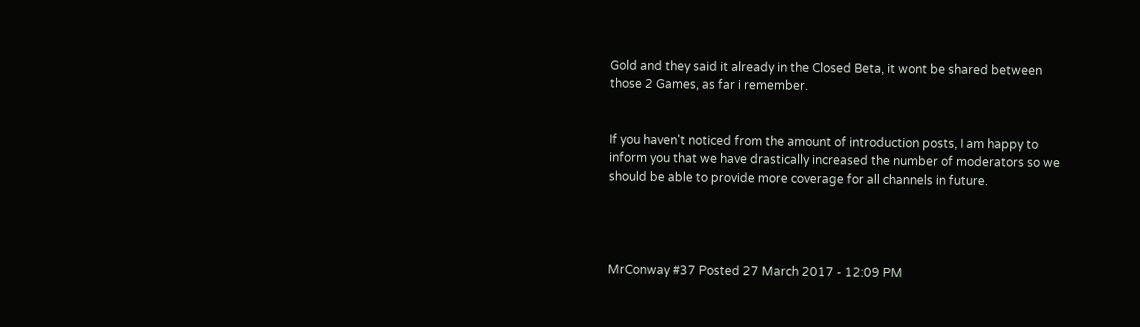Gold and they said it already in the Closed Beta, it wont be shared between those 2 Games, as far i remember.


If you haven't noticed from the amount of introduction posts, I am happy to inform you that we have drastically increased the number of moderators so we should be able to provide more coverage for all channels in future.




MrConway #37 Posted 27 March 2017 - 12:09 PM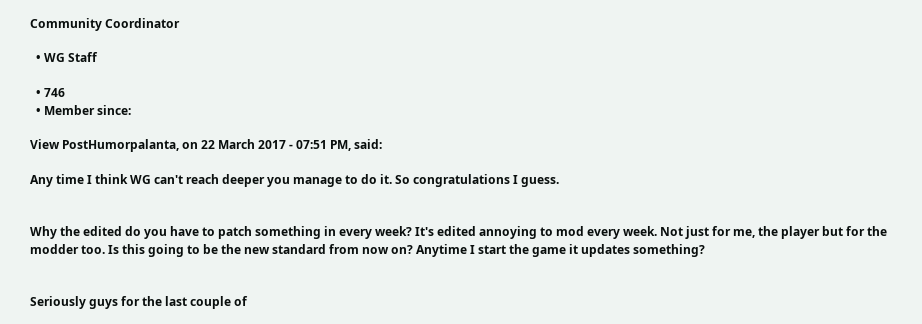Community Coordinator

  • WG Staff

  • 746
  • Member since:

View PostHumorpalanta, on 22 March 2017 - 07:51 PM, said:

Any time I think WG can't reach deeper you manage to do it. So congratulations I guess.


Why the edited do you have to patch something in every week? It's edited annoying to mod every week. Not just for me, the player but for the modder too. Is this going to be the new standard from now on? Anytime I start the game it updates something?


Seriously guys for the last couple of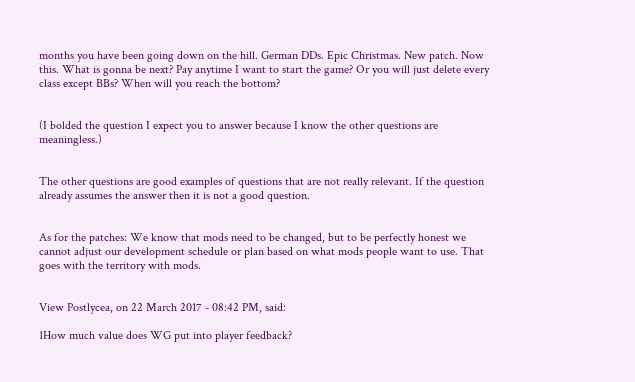months you have been going down on the hill. German DDs. Epic Christmas. New patch. Now this. What is gonna be next? Pay anytime I want to start the game? Or you will just delete every class except BBs? When will you reach the bottom?


(I bolded the question I expect you to answer because I know the other questions are meaningless.)


The other questions are good examples of questions that are not really relevant. If the question already assumes the answer then it is not a good question.


As for the patches: We know that mods need to be changed, but to be perfectly honest we cannot adjust our development schedule or plan based on what mods people want to use. That goes with the territory with mods.


View Postlycea, on 22 March 2017 - 08:42 PM, said:

1How much value does WG put into player feedback?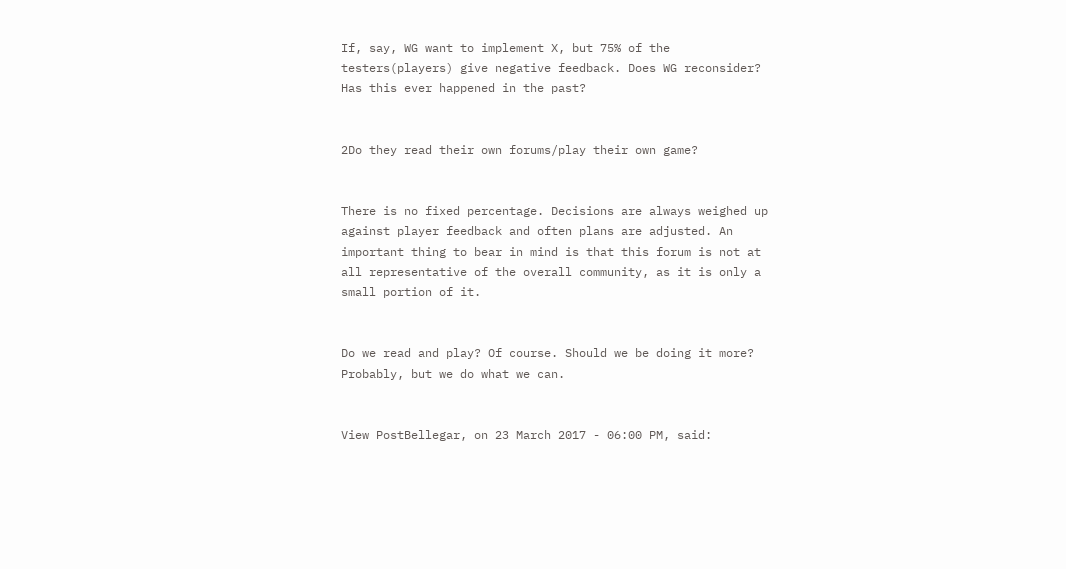If, say, WG want to implement X, but 75% of the testers(players) give negative feedback. Does WG reconsider? Has this ever happened in the past?


2Do they read their own forums/play their own game?


There is no fixed percentage. Decisions are always weighed up against player feedback and often plans are adjusted. An important thing to bear in mind is that this forum is not at all representative of the overall community, as it is only a small portion of it.


Do we read and play? Of course. Should we be doing it more? Probably, but we do what we can.


View PostBellegar, on 23 March 2017 - 06:00 PM, said: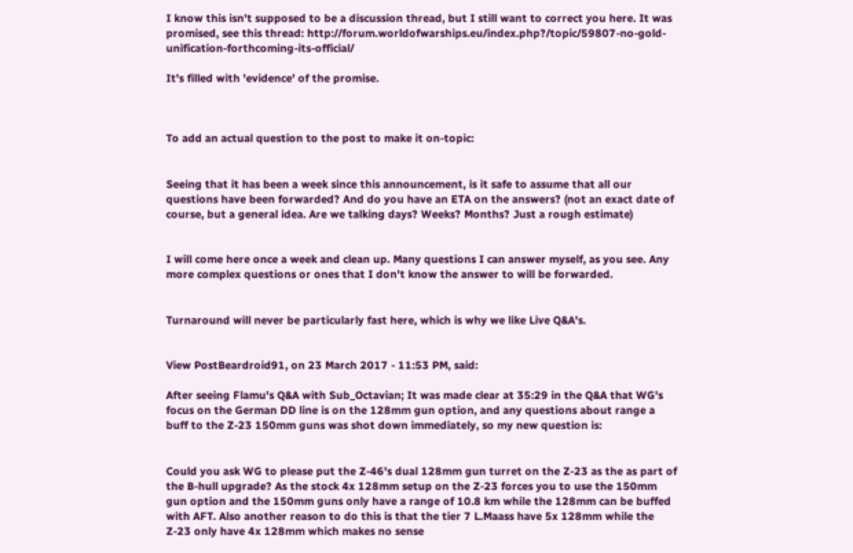I know this isn't supposed to be a discussion thread, but I still want to correct you here. It was promised, see this thread: http://forum.worldofwarships.eu/index.php?/topic/59807-no-gold-unification-forthcoming-its-official/

It's filled with 'evidence' of the promise.



To add an actual question to the post to make it on-topic:


Seeing that it has been a week since this announcement, is it safe to assume that all our questions have been forwarded? And do you have an ETA on the answers? (not an exact date of course, but a general idea. Are we talking days? Weeks? Months? Just a rough estimate)


I will come here once a week and clean up. Many questions I can answer myself, as you see. Any more complex questions or ones that I don't know the answer to will be forwarded.


Turnaround will never be particularly fast here, which is why we like Live Q&A's.


View PostBeardroid91, on 23 March 2017 - 11:53 PM, said:

After seeing Flamu's Q&A with Sub_Octavian; It was made clear at 35:29 in the Q&A that WG's focus on the German DD line is on the 128mm gun option, and any questions about range a buff to the Z-23 150mm guns was shot down immediately, so my new question is:


Could you ask WG to please put the Z-46's dual 128mm gun turret on the Z-23 as the as part of the B-hull upgrade? As the stock 4x 128mm setup on the Z-23 forces you to use the 150mm gun option and the 150mm guns only have a range of 10.8 km while the 128mm can be buffed with AFT. Also another reason to do this is that the tier 7 L.Maass have 5x 128mm while the Z-23 only have 4x 128mm which makes no sense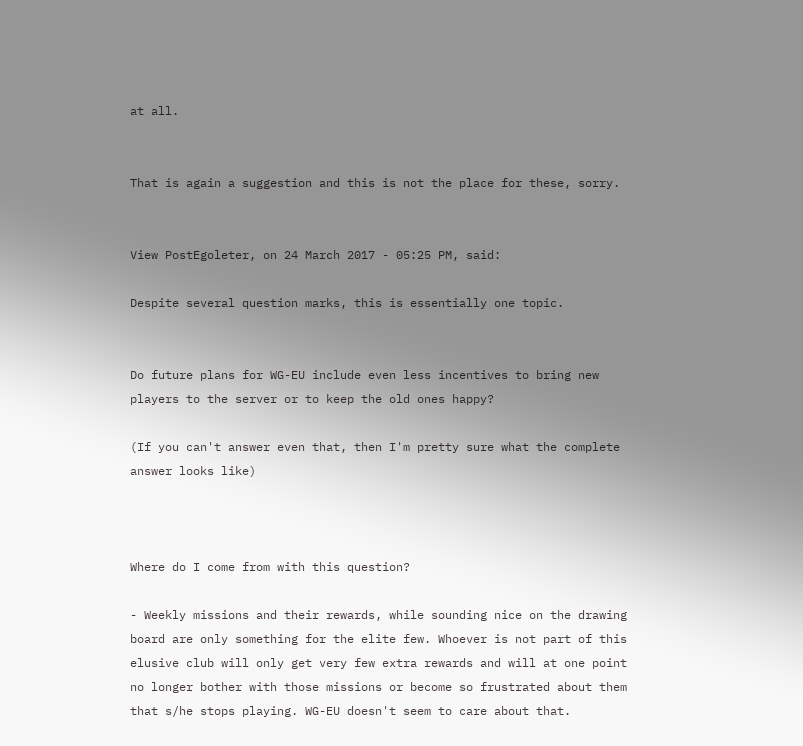at all.


That is again a suggestion and this is not the place for these, sorry.


View PostEgoleter, on 24 March 2017 - 05:25 PM, said:

Despite several question marks, this is essentially one topic.


Do future plans for WG-EU include even less incentives to bring new players to the server or to keep the old ones happy?

(If you can't answer even that, then I'm pretty sure what the complete answer looks like)



Where do I come from with this question?

- Weekly missions and their rewards, while sounding nice on the drawing board are only something for the elite few. Whoever is not part of this elusive club will only get very few extra rewards and will at one point no longer bother with those missions or become so frustrated about them that s/he stops playing. WG-EU doesn't seem to care about that.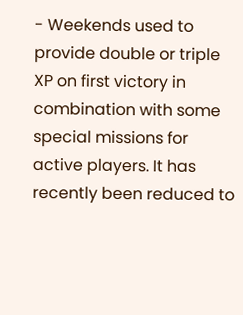- Weekends used to provide double or triple XP on first victory in combination with some special missions for active players. It has recently been reduced to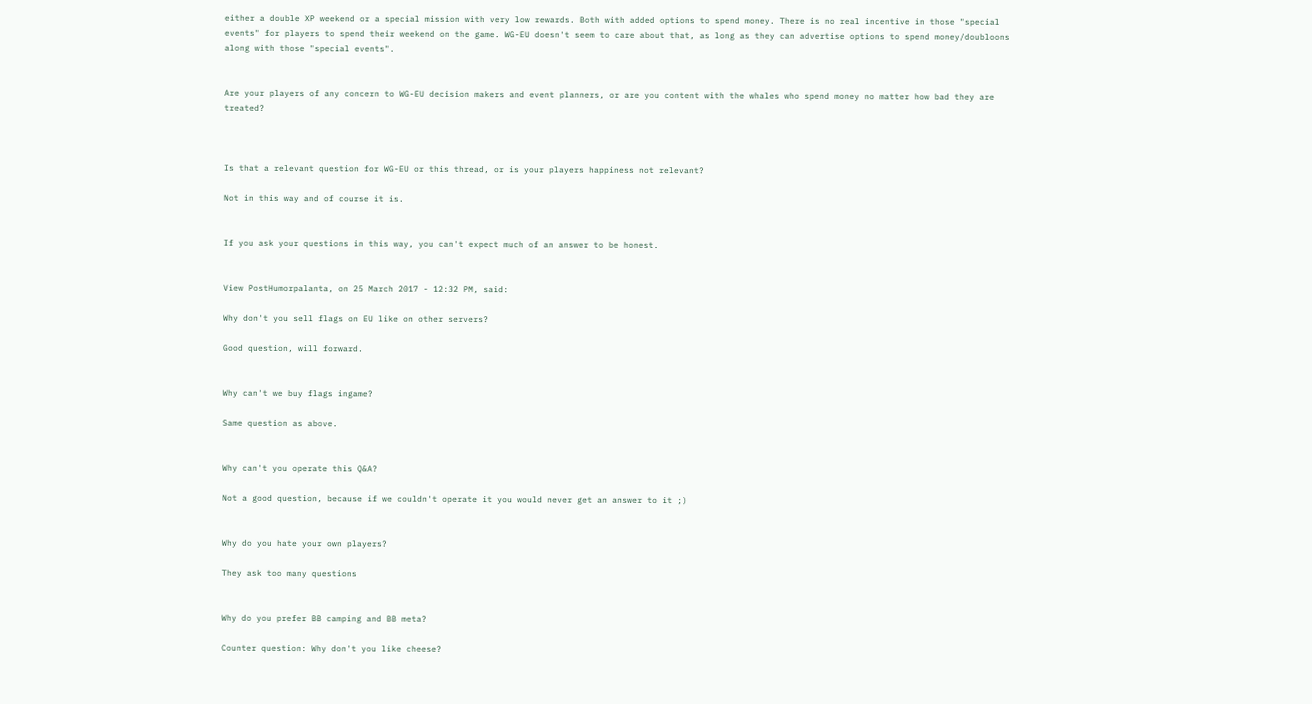either a double XP weekend or a special mission with very low rewards. Both with added options to spend money. There is no real incentive in those "special events" for players to spend their weekend on the game. WG-EU doesn't seem to care about that, as long as they can advertise options to spend money/doubloons along with those "special events".


Are your players of any concern to WG-EU decision makers and event planners, or are you content with the whales who spend money no matter how bad they are treated?



Is that a relevant question for WG-EU or this thread, or is your players happiness not relevant?

Not in this way and of course it is.


If you ask your questions in this way, you can't expect much of an answer to be honest.


View PostHumorpalanta, on 25 March 2017 - 12:32 PM, said:

Why don't you sell flags on EU like on other servers?

Good question, will forward.


Why can't we buy flags ingame?

Same question as above.


Why can't you operate this Q&A?

Not a good question, because if we couldn't operate it you would never get an answer to it ;)


Why do you hate your own players?

They ask too many questions


Why do you prefer BB camping and BB meta?

Counter question: Why don't you like cheese?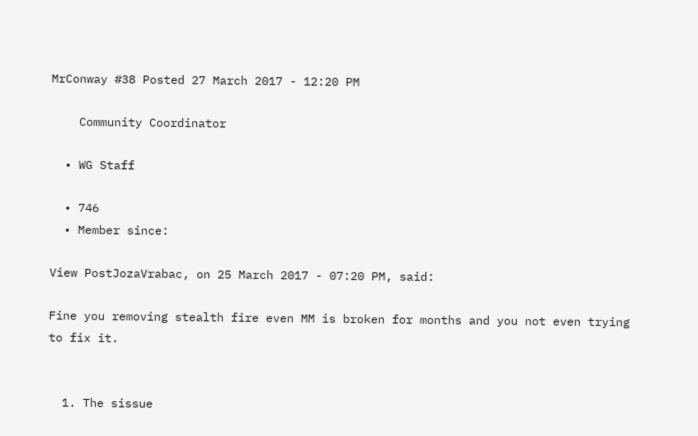MrConway #38 Posted 27 March 2017 - 12:20 PM

    Community Coordinator

  • WG Staff

  • 746
  • Member since:

View PostJozaVrabac, on 25 March 2017 - 07:20 PM, said:

Fine you removing stealth fire even MM is broken for months and you not even trying to fix it.


  1. The sissue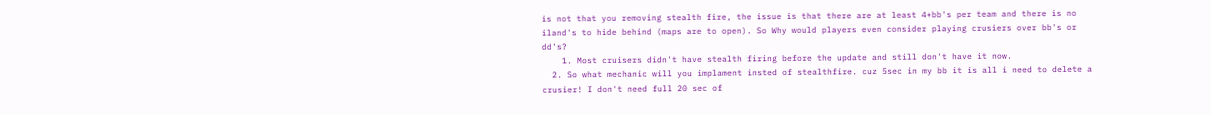is not that you removing stealth fire, the issue is that there are at least 4+bb's per team and there is no iland's to hide behind (maps are to open). So Why would players even consider playing crusiers over bb's or dd's?
    1. Most cruisers didn't have stealth firing before the update and still don't have it now.
  2. So what mechanic will you implament insted of stealthfire. cuz 5sec in my bb it is all i need to delete a crusier! I don't need full 20 sec of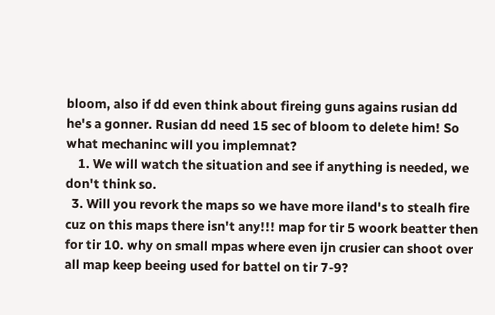bloom, also if dd even think about fireing guns agains rusian dd he's a gonner. Rusian dd need 15 sec of bloom to delete him! So what mechaninc will you implemnat?
    1. We will watch the situation and see if anything is needed, we don't think so.
  3. Will you revork the maps so we have more iland's to stealh fire cuz on this maps there isn't any!!! map for tir 5 woork beatter then for tir 10. why on small mpas where even ijn crusier can shoot over all map keep beeing used for battel on tir 7-9?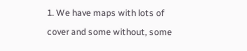1. We have maps with lots of cover and some without, some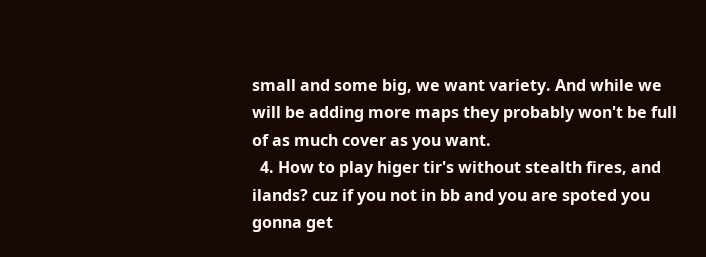small and some big, we want variety. And while we will be adding more maps they probably won't be full of as much cover as you want.
  4. How to play higer tir's without stealth fires, and ilands? cuz if you not in bb and you are spoted you gonna get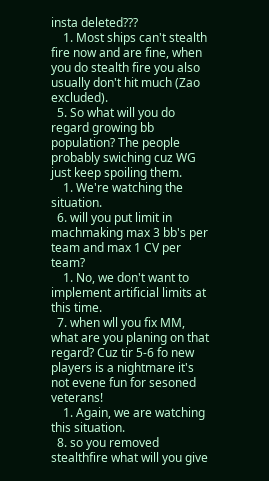insta deleted???
    1. Most ships can't stealth fire now and are fine, when you do stealth fire you also usually don't hit much (Zao excluded).
  5. So what will you do regard growing bb population? The people probably swiching cuz WG just keep spoiling them.
    1. We're watching the situation.
  6. will you put limit in machmaking max 3 bb's per team and max 1 CV per team?
    1. No, we don't want to implement artificial limits at this time.
  7. when wll you fix MM, what are you planing on that regard? Cuz tir 5-6 fo new players is a nightmare it's not evene fun for sesoned veterans!
    1. Again, we are watching this situation.
  8. so you removed stealthfire what will you give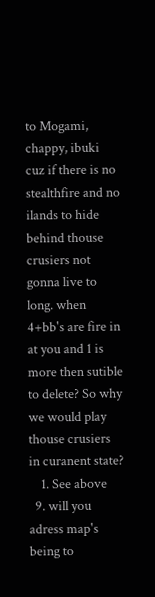to Mogami, chappy, ibuki cuz if there is no stealthfire and no ilands to hide behind thouse crusiers not gonna live to long. when 4+bb's are fire in at you and 1 is more then sutible to delete? So why we would play thouse crusiers in curanent state?
    1. See above
  9. will you adress map's being to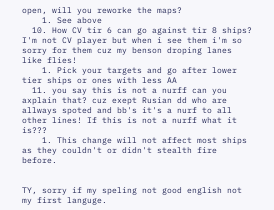open, will you reworke the maps?
    1. See above
  10. How CV tir 6 can go against tir 8 ships? I'm not CV player but when i see them i'm so sorry for them cuz my benson droping lanes like flies!
    1. Pick your targets and go after lower tier ships or ones with less AA
  11. you say this is not a nurff can you axplain that? cuz exept Rusian dd who are allways spoted and bb's it's a nurf to all other lines! If this is not a nurff what it is???
    1. This change will not affect most ships as they couldn't or didn't stealth fire before.


TY, sorry if my speling not good english not my first languge.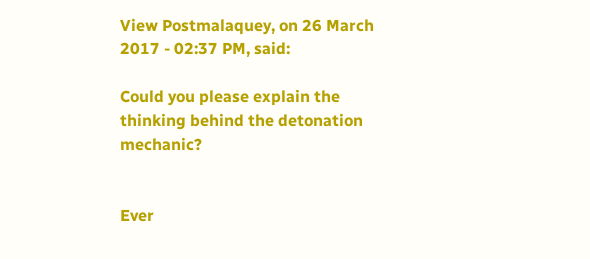View Postmalaquey, on 26 March 2017 - 02:37 PM, said:

Could you please explain the thinking behind the detonation mechanic?


Ever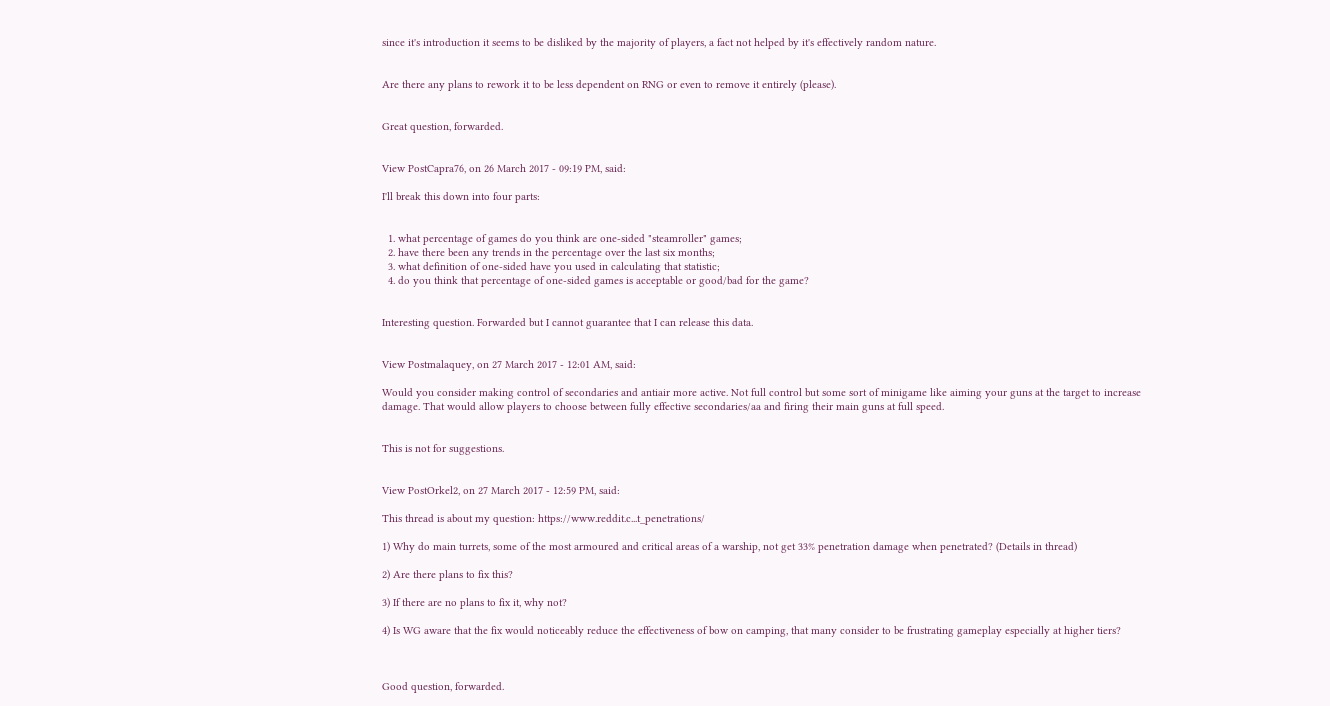since it's introduction it seems to be disliked by the majority of players, a fact not helped by it's effectively random nature.


Are there any plans to rework it to be less dependent on RNG or even to remove it entirely (please).


Great question, forwarded.


View PostCapra76, on 26 March 2017 - 09:19 PM, said:

I'll break this down into four parts:


  1. what percentage of games do you think are one-sided "steamroller" games;
  2. have there been any trends in the percentage over the last six months;
  3. what definition of one-sided have you used in calculating that statistic;
  4. do you think that percentage of one-sided games is acceptable or good/bad for the game?


Interesting question. Forwarded but I cannot guarantee that I can release this data.


View Postmalaquey, on 27 March 2017 - 12:01 AM, said:

Would you consider making control of secondaries and antiair more active. Not full control but some sort of minigame like aiming your guns at the target to increase damage. That would allow players to choose between fully effective secondaries/aa and firing their main guns at full speed.


This is not for suggestions.


View PostOrkel2, on 27 March 2017 - 12:59 PM, said:

This thread is about my question: https://www.reddit.c...t_penetrations/

1) Why do main turrets, some of the most armoured and critical areas of a warship, not get 33% penetration damage when penetrated? (Details in thread)

2) Are there plans to fix this?

3) If there are no plans to fix it, why not?

4) Is WG aware that the fix would noticeably reduce the effectiveness of bow on camping, that many consider to be frustrating gameplay especially at higher tiers?



Good question, forwarded.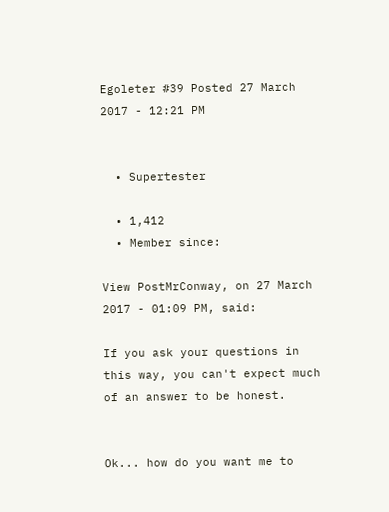Egoleter #39 Posted 27 March 2017 - 12:21 PM


  • Supertester

  • 1,412
  • Member since:

View PostMrConway, on 27 March 2017 - 01:09 PM, said:

If you ask your questions in this way, you can't expect much of an answer to be honest.


Ok... how do you want me to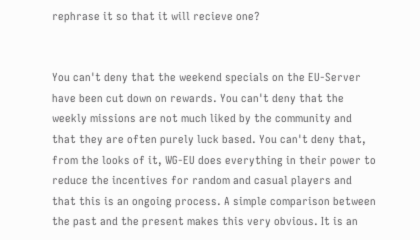rephrase it so that it will recieve one?


You can't deny that the weekend specials on the EU-Server have been cut down on rewards. You can't deny that the weekly missions are not much liked by the community and that they are often purely luck based. You can't deny that, from the looks of it, WG-EU does everything in their power to reduce the incentives for random and casual players and that this is an ongoing process. A simple comparison between the past and the present makes this very obvious. It is an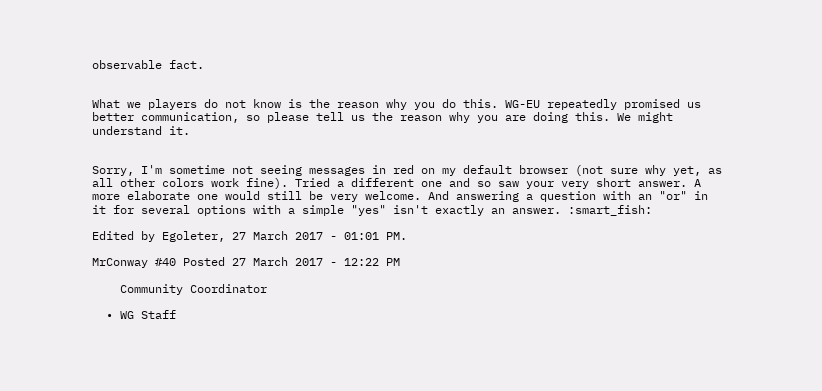observable fact.


What we players do not know is the reason why you do this. WG-EU repeatedly promised us better communication, so please tell us the reason why you are doing this. We might understand it.


Sorry, I'm sometime not seeing messages in red on my default browser (not sure why yet, as all other colors work fine). Tried a different one and so saw your very short answer. A more elaborate one would still be very welcome. And answering a question with an "or" in it for several options with a simple "yes" isn't exactly an answer. :smart_fish:

Edited by Egoleter, 27 March 2017 - 01:01 PM.

MrConway #40 Posted 27 March 2017 - 12:22 PM

    Community Coordinator

  • WG Staff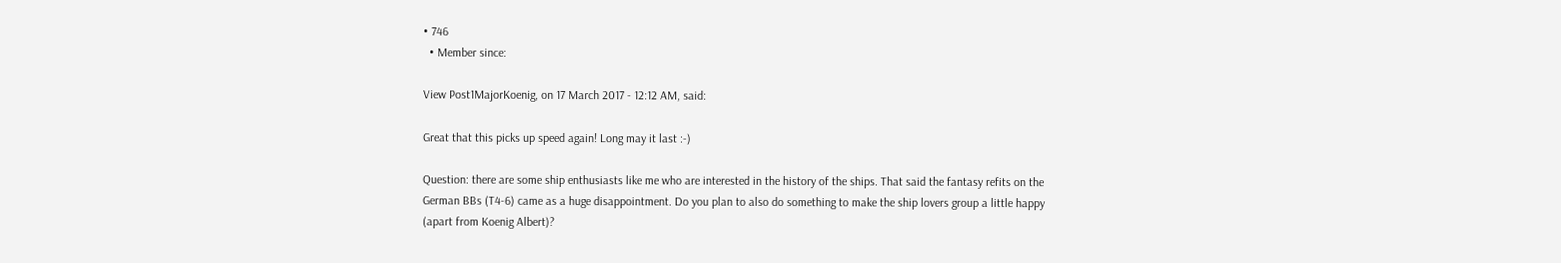• 746
  • Member since:

View Post1MajorKoenig, on 17 March 2017 - 12:12 AM, said:

Great that this picks up speed again! Long may it last :-)

Question: there are some ship enthusiasts like me who are interested in the history of the ships. That said the fantasy refits on the German BBs (T4-6) came as a huge disappointment. Do you plan to also do something to make the ship lovers group a little happy (apart from Koenig Albert)?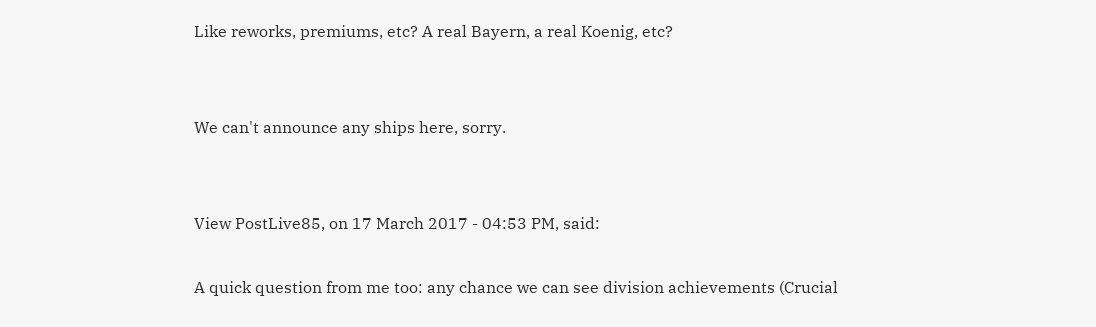Like reworks, premiums, etc? A real Bayern, a real Koenig, etc?


We can't announce any ships here, sorry.


View PostLive85, on 17 March 2017 - 04:53 PM, said:

A quick question from me too: any chance we can see division achievements (Crucial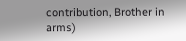contribution, Brother in arms)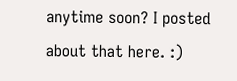anytime soon? I posted about that here. :)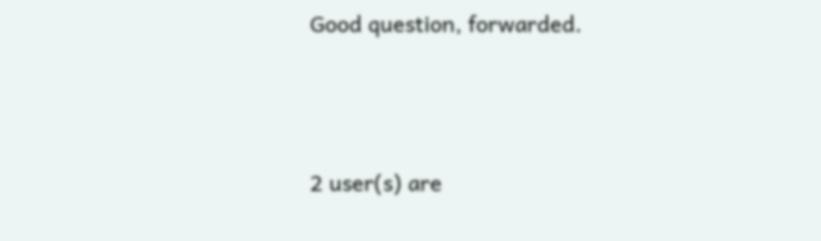Good question, forwarded.




2 user(s) are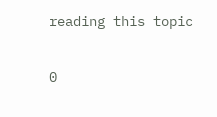reading this topic

0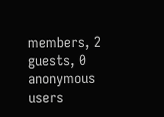members, 2 guests, 0 anonymous users